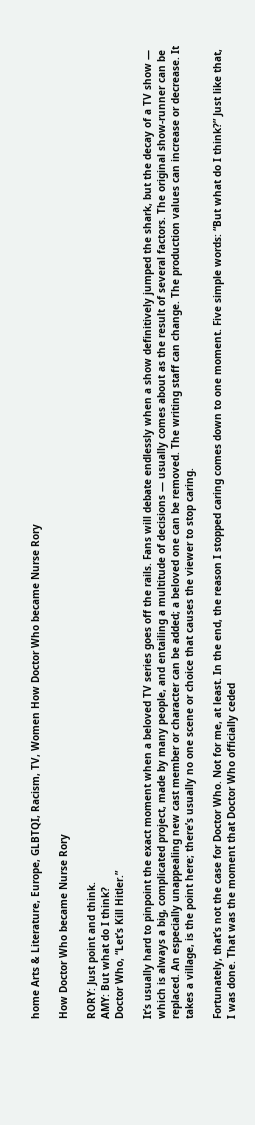home Arts & Literature, Europe, GLBTQI, Racism, TV, Women How Doctor Who became Nurse Rory

How Doctor Who became Nurse Rory

RORY: Just point and think.
AMY: But what do I think?
Doctor Who, “Let’s Kill Hitler.”

It’s usually hard to pinpoint the exact moment when a beloved TV series goes off the rails. Fans will debate endlessly when a show definitively jumped the shark, but the decay of a TV show — which is always a big, complicated project, made by many people, and entailing a multitude of decisions — usually comes about as the result of several factors. The original show-runner can be replaced. An especially unappealing new cast member or character can be added; a beloved one can be removed. The writing staff can change. The production values can increase or decrease. It takes a village, is the point here; there’s usually no one scene or choice that causes the viewer to stop caring.

Fortunately, that’s not the case for Doctor Who. Not for me, at least. In the end, the reason I stopped caring comes down to one moment. Five simple words: “But what do I think?” Just like that, I was done. That was the moment that Doctor Who officially ceded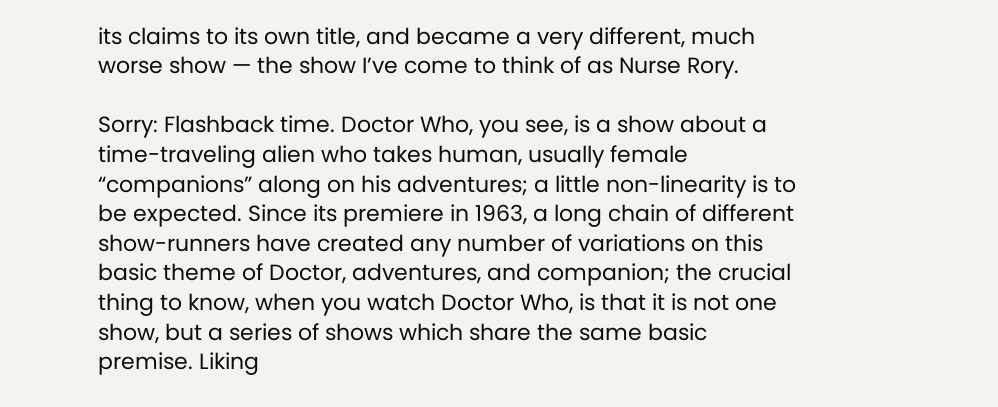its claims to its own title, and became a very different, much worse show — the show I’ve come to think of as Nurse Rory.

Sorry: Flashback time. Doctor Who, you see, is a show about a time-traveling alien who takes human, usually female “companions” along on his adventures; a little non-linearity is to be expected. Since its premiere in 1963, a long chain of different show-runners have created any number of variations on this basic theme of Doctor, adventures, and companion; the crucial thing to know, when you watch Doctor Who, is that it is not one show, but a series of shows which share the same basic premise. Liking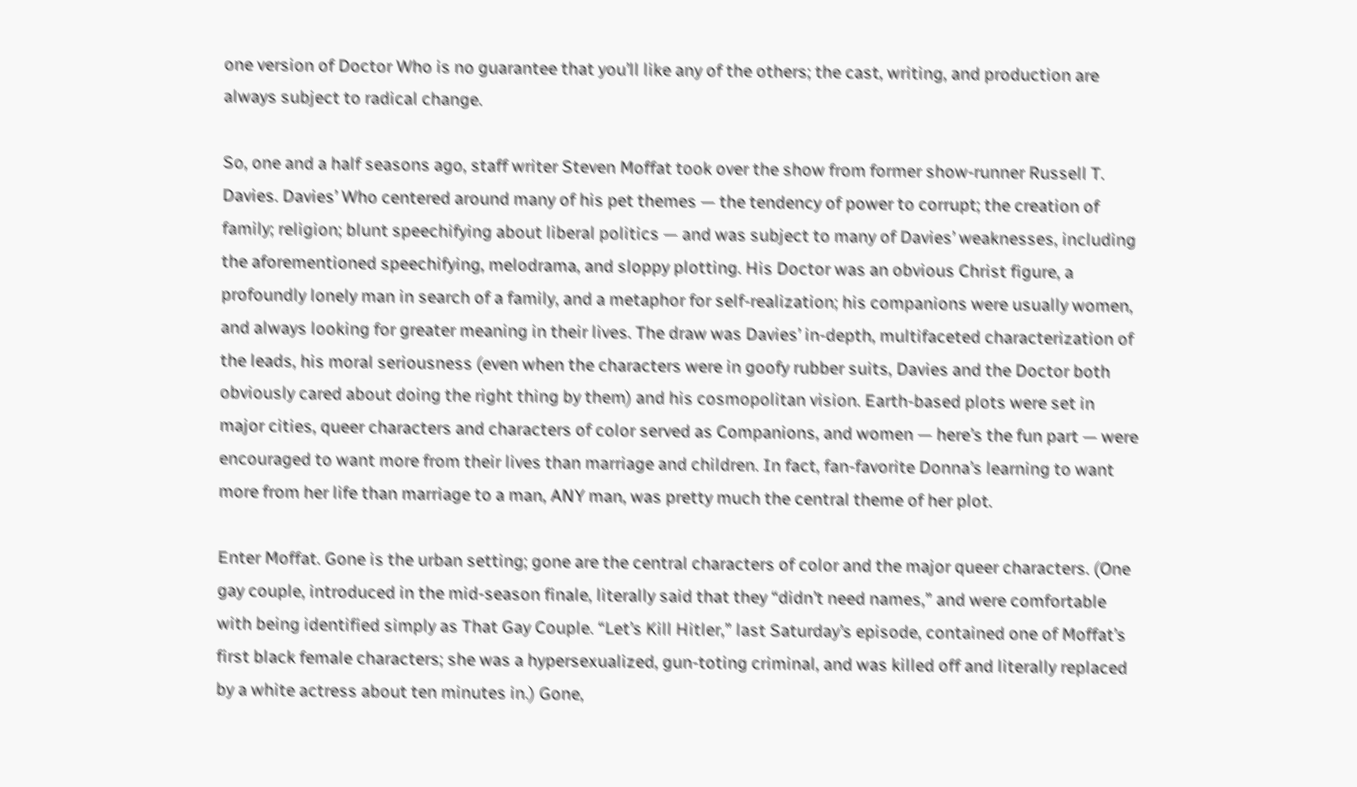one version of Doctor Who is no guarantee that you’ll like any of the others; the cast, writing, and production are always subject to radical change.

So, one and a half seasons ago, staff writer Steven Moffat took over the show from former show-runner Russell T. Davies. Davies’ Who centered around many of his pet themes — the tendency of power to corrupt; the creation of family; religion; blunt speechifying about liberal politics — and was subject to many of Davies’ weaknesses, including the aforementioned speechifying, melodrama, and sloppy plotting. His Doctor was an obvious Christ figure, a profoundly lonely man in search of a family, and a metaphor for self-realization; his companions were usually women, and always looking for greater meaning in their lives. The draw was Davies’ in-depth, multifaceted characterization of the leads, his moral seriousness (even when the characters were in goofy rubber suits, Davies and the Doctor both obviously cared about doing the right thing by them) and his cosmopolitan vision. Earth-based plots were set in major cities, queer characters and characters of color served as Companions, and women — here’s the fun part — were encouraged to want more from their lives than marriage and children. In fact, fan-favorite Donna’s learning to want more from her life than marriage to a man, ANY man, was pretty much the central theme of her plot.

Enter Moffat. Gone is the urban setting; gone are the central characters of color and the major queer characters. (One gay couple, introduced in the mid-season finale, literally said that they “didn’t need names,” and were comfortable with being identified simply as That Gay Couple. “Let’s Kill Hitler,” last Saturday’s episode, contained one of Moffat’s first black female characters; she was a hypersexualized, gun-toting criminal, and was killed off and literally replaced by a white actress about ten minutes in.) Gone,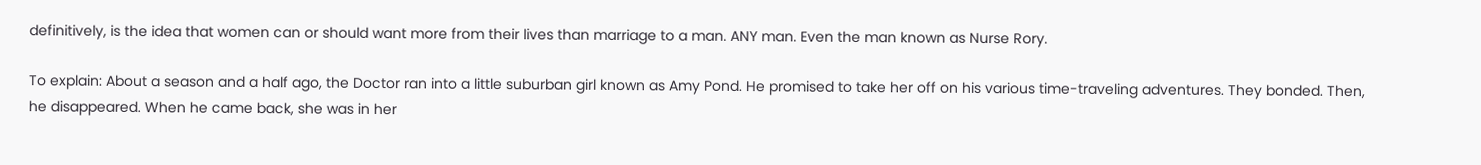definitively, is the idea that women can or should want more from their lives than marriage to a man. ANY man. Even the man known as Nurse Rory.

To explain: About a season and a half ago, the Doctor ran into a little suburban girl known as Amy Pond. He promised to take her off on his various time-traveling adventures. They bonded. Then, he disappeared. When he came back, she was in her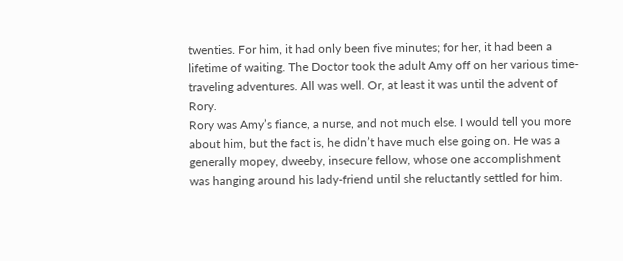twenties. For him, it had only been five minutes; for her, it had been a lifetime of waiting. The Doctor took the adult Amy off on her various time-traveling adventures. All was well. Or, at least it was until the advent of Rory.
Rory was Amy’s fiance, a nurse, and not much else. I would tell you more about him, but the fact is, he didn’t have much else going on. He was a generally mopey, dweeby, insecure fellow, whose one accomplishment was hanging around his lady-friend until she reluctantly settled for him.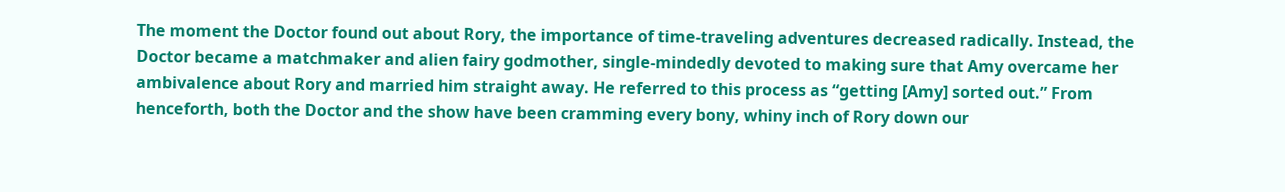The moment the Doctor found out about Rory, the importance of time-traveling adventures decreased radically. Instead, the Doctor became a matchmaker and alien fairy godmother, single-mindedly devoted to making sure that Amy overcame her ambivalence about Rory and married him straight away. He referred to this process as “getting [Amy] sorted out.” From henceforth, both the Doctor and the show have been cramming every bony, whiny inch of Rory down our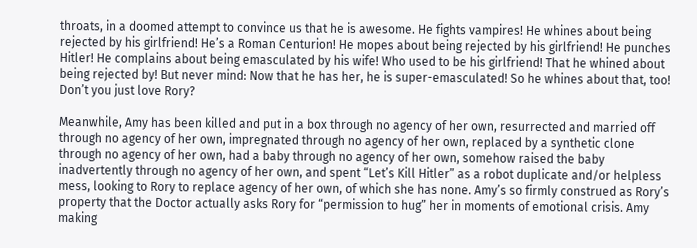throats, in a doomed attempt to convince us that he is awesome. He fights vampires! He whines about being rejected by his girlfriend! He’s a Roman Centurion! He mopes about being rejected by his girlfriend! He punches Hitler! He complains about being emasculated by his wife! Who used to be his girlfriend! That he whined about being rejected by! But never mind: Now that he has her, he is super-emasculated! So he whines about that, too! Don’t you just love Rory?

Meanwhile, Amy has been killed and put in a box through no agency of her own, resurrected and married off through no agency of her own, impregnated through no agency of her own, replaced by a synthetic clone through no agency of her own, had a baby through no agency of her own, somehow raised the baby inadvertently through no agency of her own, and spent “Let’s Kill Hitler” as a robot duplicate and/or helpless mess, looking to Rory to replace agency of her own, of which she has none. Amy’s so firmly construed as Rory’s property that the Doctor actually asks Rory for “permission to hug” her in moments of emotional crisis. Amy making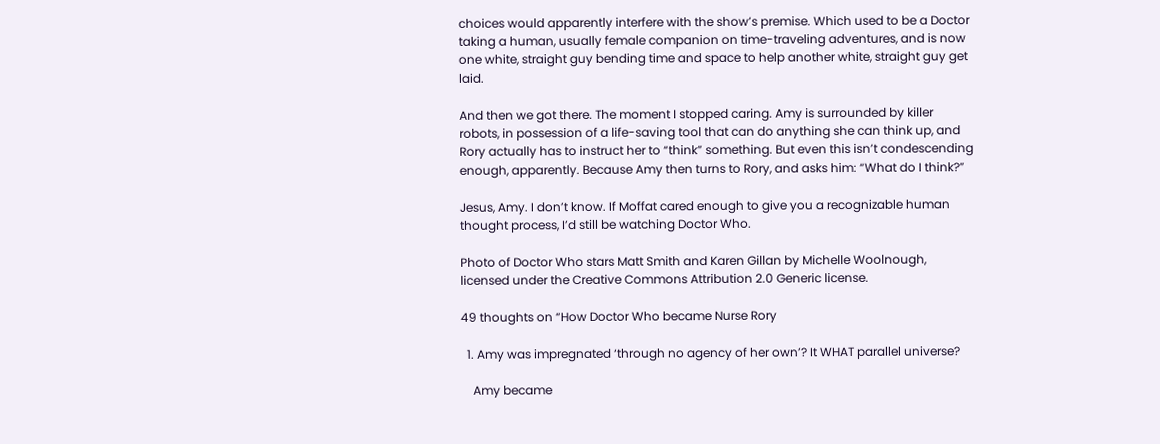choices would apparently interfere with the show’s premise. Which used to be a Doctor taking a human, usually female companion on time-traveling adventures, and is now one white, straight guy bending time and space to help another white, straight guy get laid.

And then we got there. The moment I stopped caring. Amy is surrounded by killer robots, in possession of a life-saving tool that can do anything she can think up, and Rory actually has to instruct her to “think” something. But even this isn’t condescending enough, apparently. Because Amy then turns to Rory, and asks him: “What do I think?”

Jesus, Amy. I don’t know. If Moffat cared enough to give you a recognizable human thought process, I’d still be watching Doctor Who.

Photo of Doctor Who stars Matt Smith and Karen Gillan by Michelle Woolnough, licensed under the Creative Commons Attribution 2.0 Generic license.

49 thoughts on “How Doctor Who became Nurse Rory

  1. Amy was impregnated ‘through no agency of her own’? It WHAT parallel universe?

    Amy became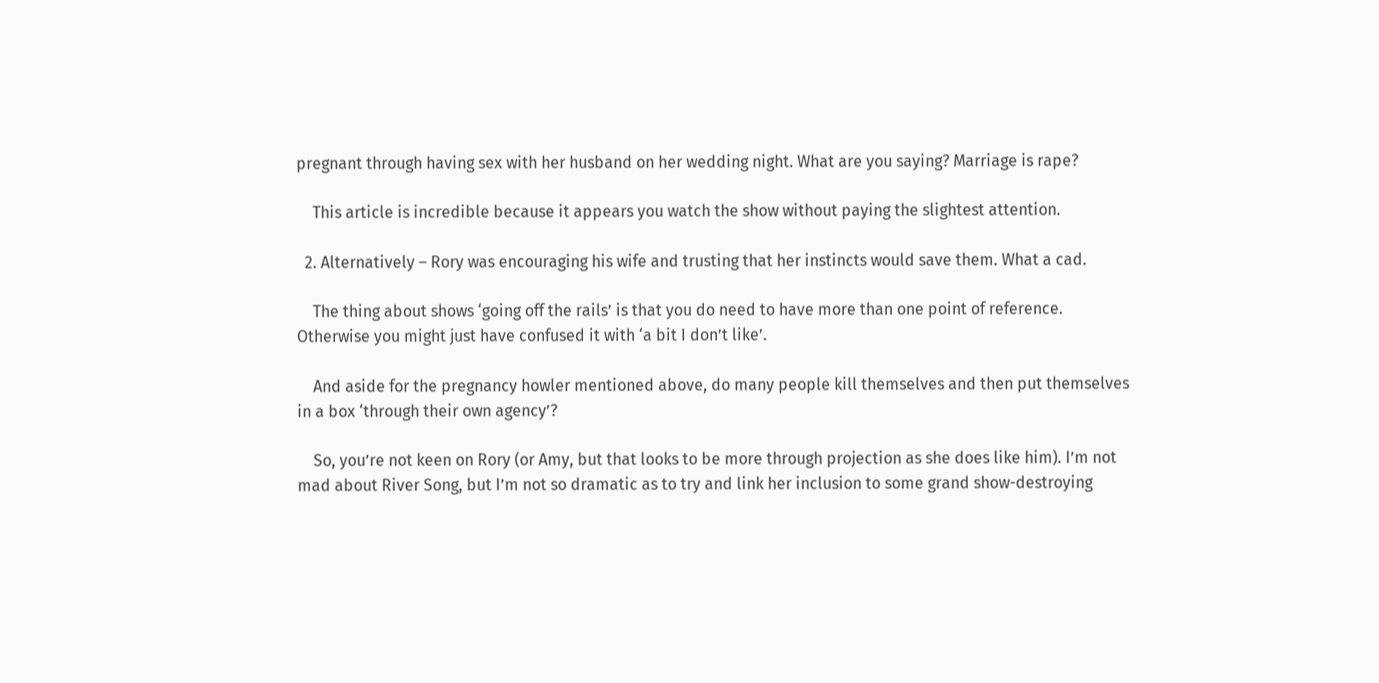pregnant through having sex with her husband on her wedding night. What are you saying? Marriage is rape?

    This article is incredible because it appears you watch the show without paying the slightest attention.

  2. Alternatively – Rory was encouraging his wife and trusting that her instincts would save them. What a cad.

    The thing about shows ‘going off the rails’ is that you do need to have more than one point of reference. Otherwise you might just have confused it with ‘a bit I don’t like’.

    And aside for the pregnancy howler mentioned above, do many people kill themselves and then put themselves in a box ‘through their own agency’?

    So, you’re not keen on Rory (or Amy, but that looks to be more through projection as she does like him). I’m not mad about River Song, but I’m not so dramatic as to try and link her inclusion to some grand show-destroying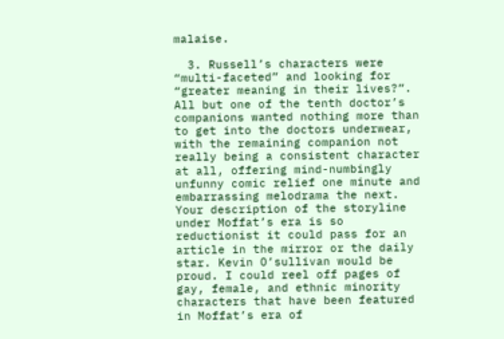malaise.

  3. Russell’s characters were “multi-faceted” and looking for “greater meaning in their lives?”. All but one of the tenth doctor’s companions wanted nothing more than to get into the doctors underwear, with the remaining companion not really being a consistent character at all, offering mind-numbingly unfunny comic relief one minute and embarrassing melodrama the next. Your description of the storyline under Moffat’s era is so reductionist it could pass for an article in the mirror or the daily star. Kevin O’sullivan would be proud. I could reel off pages of gay, female, and ethnic minority characters that have been featured in Moffat’s era of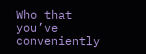Who that you’ve conveniently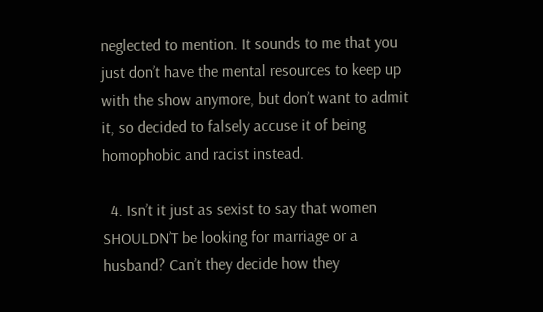neglected to mention. It sounds to me that you just don’t have the mental resources to keep up with the show anymore, but don’t want to admit it, so decided to falsely accuse it of being homophobic and racist instead.

  4. Isn’t it just as sexist to say that women SHOULDN’T be looking for marriage or a husband? Can’t they decide how they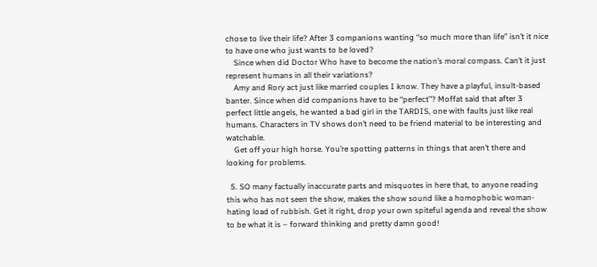chose to live their life? After 3 companions wanting “so much more than life” isn’t it nice to have one who just wants to be loved?
    Since when did Doctor Who have to become the nation’s moral compass. Can’t it just represent humans in all their variations?
    Amy and Rory act just like married couples I know. They have a playful, insult-based banter. Since when did companions have to be “perfect”? Moffat said that after 3 perfect little angels, he wanted a bad girl in the TARDIS, one with faults just like real humans. Characters in TV shows don’t need to be friend material to be interesting and watchable.
    Get off your high horse. You’re spotting patterns in things that aren’t there and looking for problems.

  5. SO many factually inaccurate parts and misquotes in here that, to anyone reading this who has not seen the show, makes the show sound like a homophobic woman-hating load of rubbish. Get it right, drop your own spiteful agenda and reveal the show to be what it is – forward thinking and pretty damn good!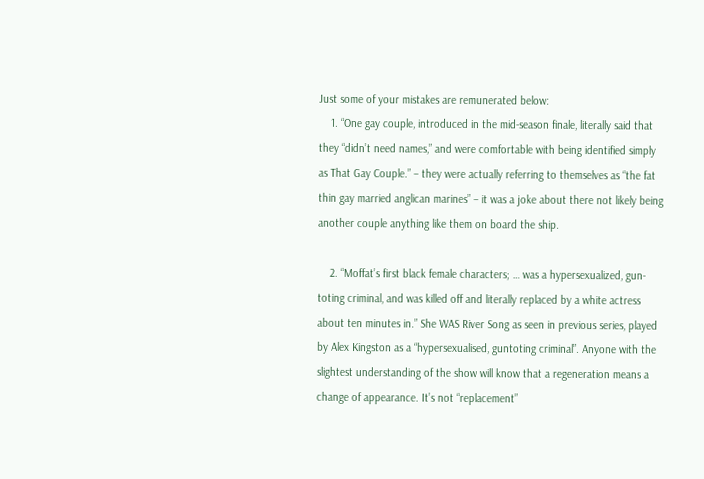Just some of your mistakes are remunerated below:
    1. “One gay couple, introduced in the mid-season finale, literally said that they “didn’t need names,” and were comfortable with being identified simply as That Gay Couple.” – they were actually referring to themselves as “the fat thin gay married anglican marines” – it was a joke about there not likely being another couple anything like them on board the ship.

    2. “Moffat’s first black female characters; … was a hypersexualized, gun-toting criminal, and was killed off and literally replaced by a white actress about ten minutes in.” She WAS River Song as seen in previous series, played by Alex Kingston as a “hypersexualised, guntoting criminal”. Anyone with the slightest understanding of the show will know that a regeneration means a change of appearance. It’s not “replacement”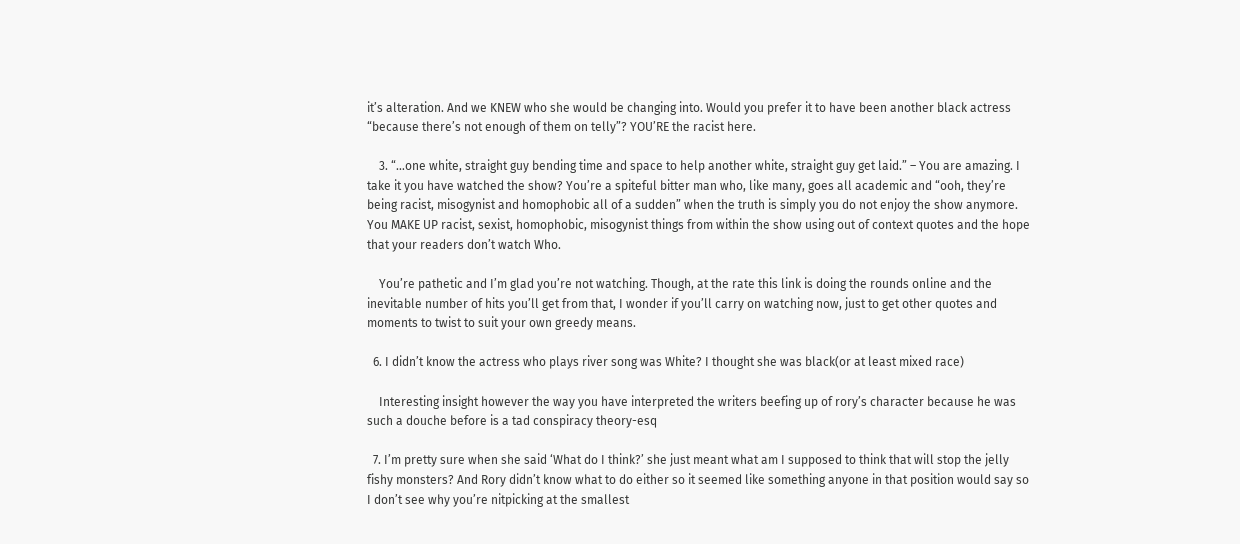it’s alteration. And we KNEW who she would be changing into. Would you prefer it to have been another black actress “because there’s not enough of them on telly”? YOU’RE the racist here.

    3. “…one white, straight guy bending time and space to help another white, straight guy get laid.” – You are amazing. I take it you have watched the show? You’re a spiteful bitter man who, like many, goes all academic and “ooh, they’re being racist, misogynist and homophobic all of a sudden” when the truth is simply you do not enjoy the show anymore. You MAKE UP racist, sexist, homophobic, misogynist things from within the show using out of context quotes and the hope that your readers don’t watch Who.

    You’re pathetic and I’m glad you’re not watching. Though, at the rate this link is doing the rounds online and the inevitable number of hits you’ll get from that, I wonder if you’ll carry on watching now, just to get other quotes and moments to twist to suit your own greedy means.

  6. I didn’t know the actress who plays river song was White? I thought she was black(or at least mixed race)

    Interesting insight however the way you have interpreted the writers beefing up of rory’s character because he was such a douche before is a tad conspiracy theory-esq

  7. I’m pretty sure when she said ‘What do I think?’ she just meant what am I supposed to think that will stop the jelly fishy monsters? And Rory didn’t know what to do either so it seemed like something anyone in that position would say so I don’t see why you’re nitpicking at the smallest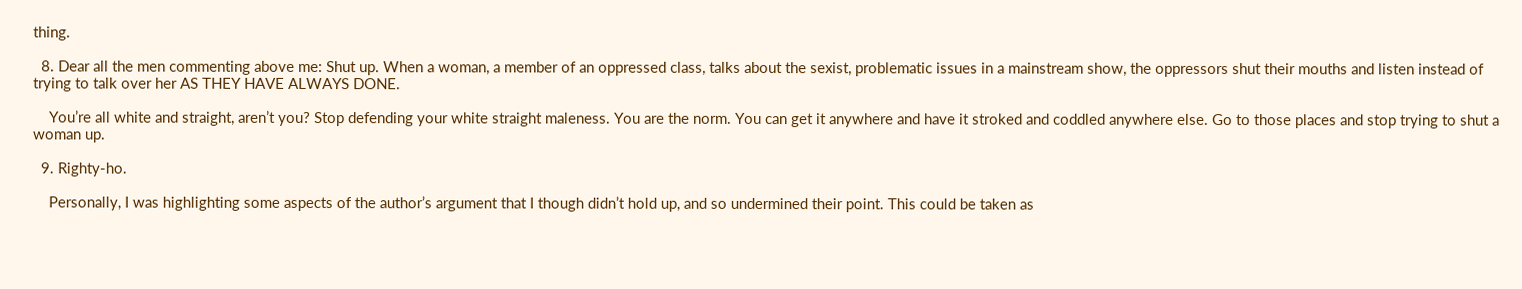thing.

  8. Dear all the men commenting above me: Shut up. When a woman, a member of an oppressed class, talks about the sexist, problematic issues in a mainstream show, the oppressors shut their mouths and listen instead of trying to talk over her AS THEY HAVE ALWAYS DONE.

    You’re all white and straight, aren’t you? Stop defending your white straight maleness. You are the norm. You can get it anywhere and have it stroked and coddled anywhere else. Go to those places and stop trying to shut a woman up.

  9. Righty-ho.

    Personally, I was highlighting some aspects of the author’s argument that I though didn’t hold up, and so undermined their point. This could be taken as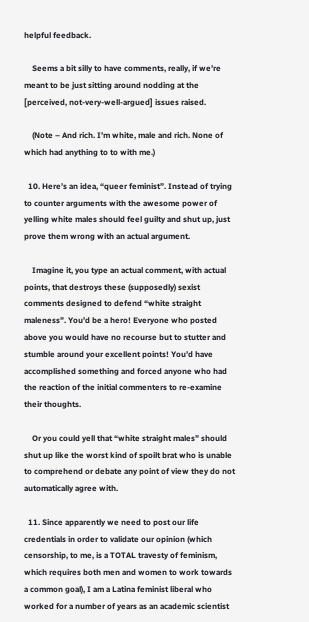helpful feedback.

    Seems a bit silly to have comments, really, if we’re meant to be just sitting around nodding at the [perceived, not-very-well-argued] issues raised.

    (Note – And rich. I’m white, male and rich. None of which had anything to to with me.)

  10. Here’s an idea, “queer feminist”. Instead of trying to counter arguments with the awesome power of yelling white males should feel guilty and shut up, just prove them wrong with an actual argument.

    Imagine it, you type an actual comment, with actual points, that destroys these (supposedly) sexist comments designed to defend “white straight maleness”. You’d be a hero! Everyone who posted above you would have no recourse but to stutter and stumble around your excellent points! You’d have accomplished something and forced anyone who had the reaction of the initial commenters to re-examine their thoughts.

    Or you could yell that “white straight males” should shut up like the worst kind of spoilt brat who is unable to comprehend or debate any point of view they do not automatically agree with.

  11. Since apparently we need to post our life credentials in order to validate our opinion (which censorship, to me, is a TOTAL travesty of feminism, which requires both men and women to work towards a common goal), I am a Latina feminist liberal who worked for a number of years as an academic scientist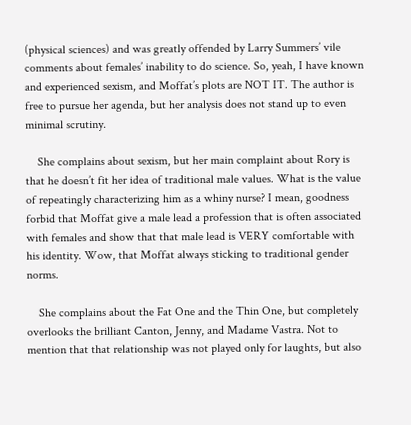(physical sciences) and was greatly offended by Larry Summers’ vile comments about females’ inability to do science. So, yeah, I have known and experienced sexism, and Moffat’s plots are NOT IT. The author is free to pursue her agenda, but her analysis does not stand up to even minimal scrutiny.

    She complains about sexism, but her main complaint about Rory is that he doesn’t fit her idea of traditional male values. What is the value of repeatingly characterizing him as a whiny nurse? I mean, goodness forbid that Moffat give a male lead a profession that is often associated with females and show that that male lead is VERY comfortable with his identity. Wow, that Moffat always sticking to traditional gender norms.

    She complains about the Fat One and the Thin One, but completely overlooks the brilliant Canton, Jenny, and Madame Vastra. Not to mention that that relationship was not played only for laughts, but also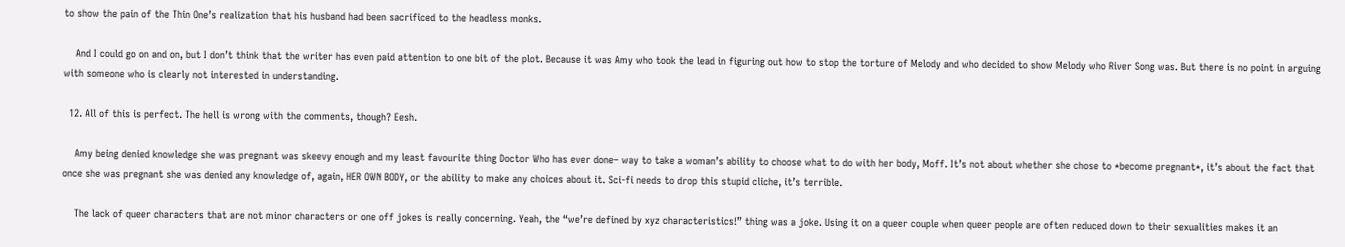to show the pain of the Thin One’s realization that his husband had been sacrificed to the headless monks.

    And I could go on and on, but I don’t think that the writer has even paid attention to one bit of the plot. Because it was Amy who took the lead in figuring out how to stop the torture of Melody and who decided to show Melody who River Song was. But there is no point in arguing with someone who is clearly not interested in understanding.

  12. All of this is perfect. The hell is wrong with the comments, though? Eesh.

    Amy being denied knowledge she was pregnant was skeevy enough and my least favourite thing Doctor Who has ever done– way to take a woman’s ability to choose what to do with her body, Moff. It’s not about whether she chose to *become pregnant*, it’s about the fact that once she was pregnant she was denied any knowledge of, again, HER OWN BODY, or the ability to make any choices about it. Sci-fi needs to drop this stupid cliche, it’s terrible.

    The lack of queer characters that are not minor characters or one off jokes is really concerning. Yeah, the “we’re defined by xyz characteristics!” thing was a joke. Using it on a queer couple when queer people are often reduced down to their sexualities makes it an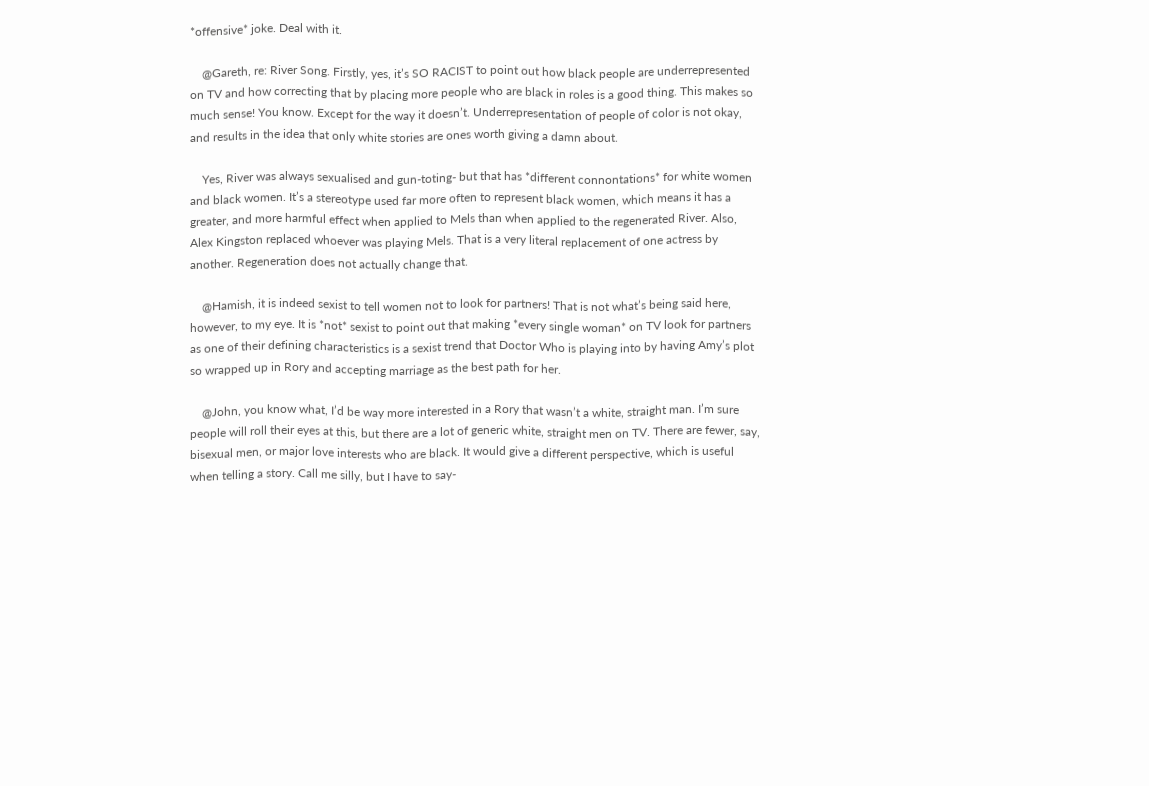*offensive* joke. Deal with it.

    @Gareth, re: River Song. Firstly, yes, it’s SO RACIST to point out how black people are underrepresented on TV and how correcting that by placing more people who are black in roles is a good thing. This makes so much sense! You know. Except for the way it doesn’t. Underrepresentation of people of color is not okay, and results in the idea that only white stories are ones worth giving a damn about.

    Yes, River was always sexualised and gun-toting- but that has *different connontations* for white women and black women. It’s a stereotype used far more often to represent black women, which means it has a greater, and more harmful effect when applied to Mels than when applied to the regenerated River. Also, Alex Kingston replaced whoever was playing Mels. That is a very literal replacement of one actress by another. Regeneration does not actually change that.

    @Hamish, it is indeed sexist to tell women not to look for partners! That is not what’s being said here, however, to my eye. It is *not* sexist to point out that making *every single woman* on TV look for partners as one of their defining characteristics is a sexist trend that Doctor Who is playing into by having Amy’s plot so wrapped up in Rory and accepting marriage as the best path for her.

    @John, you know what, I’d be way more interested in a Rory that wasn’t a white, straight man. I’m sure people will roll their eyes at this, but there are a lot of generic white, straight men on TV. There are fewer, say, bisexual men, or major love interests who are black. It would give a different perspective, which is useful when telling a story. Call me silly, but I have to say-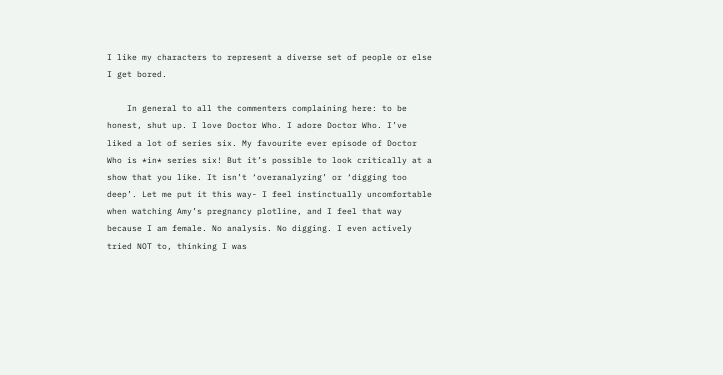I like my characters to represent a diverse set of people or else I get bored.

    In general to all the commenters complaining here: to be honest, shut up. I love Doctor Who. I adore Doctor Who. I’ve liked a lot of series six. My favourite ever episode of Doctor Who is *in* series six! But it’s possible to look critically at a show that you like. It isn’t ‘overanalyzing’ or ‘digging too deep’. Let me put it this way- I feel instinctually uncomfortable when watching Amy’s pregnancy plotline, and I feel that way because I am female. No analysis. No digging. I even actively tried NOT to, thinking I was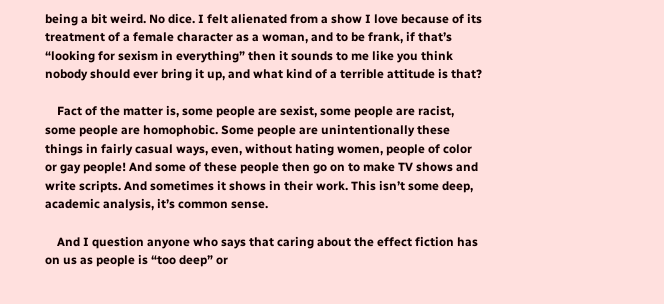being a bit weird. No dice. I felt alienated from a show I love because of its treatment of a female character as a woman, and to be frank, if that’s “looking for sexism in everything” then it sounds to me like you think nobody should ever bring it up, and what kind of a terrible attitude is that?

    Fact of the matter is, some people are sexist, some people are racist, some people are homophobic. Some people are unintentionally these things in fairly casual ways, even, without hating women, people of color or gay people! And some of these people then go on to make TV shows and write scripts. And sometimes it shows in their work. This isn’t some deep, academic analysis, it’s common sense.

    And I question anyone who says that caring about the effect fiction has on us as people is “too deep” or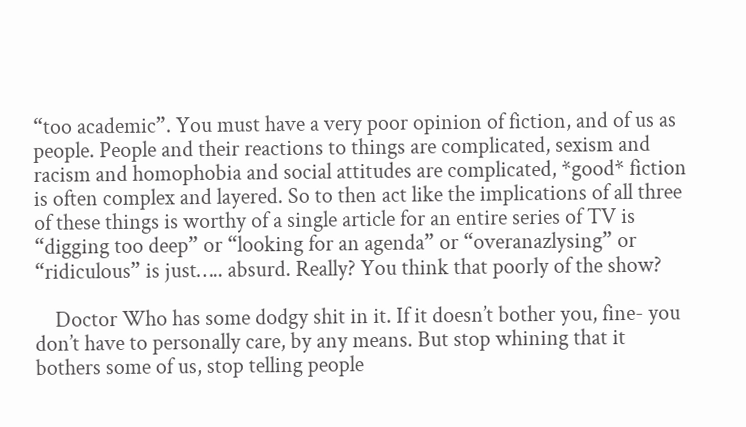“too academic”. You must have a very poor opinion of fiction, and of us as people. People and their reactions to things are complicated, sexism and racism and homophobia and social attitudes are complicated, *good* fiction is often complex and layered. So to then act like the implications of all three of these things is worthy of a single article for an entire series of TV is “digging too deep” or “looking for an agenda” or “overanazlysing” or “ridiculous” is just….. absurd. Really? You think that poorly of the show?

    Doctor Who has some dodgy shit in it. If it doesn’t bother you, fine- you don’t have to personally care, by any means. But stop whining that it bothers some of us, stop telling people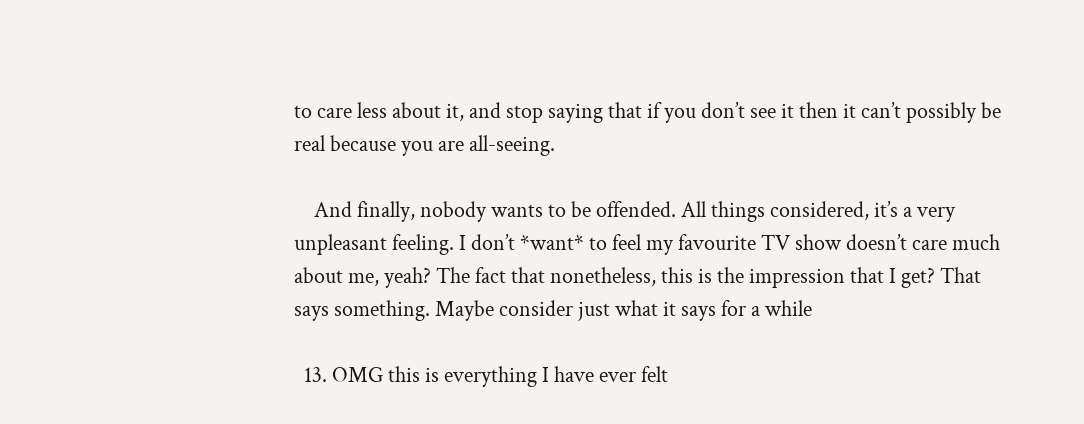to care less about it, and stop saying that if you don’t see it then it can’t possibly be real because you are all-seeing.

    And finally, nobody wants to be offended. All things considered, it’s a very unpleasant feeling. I don’t *want* to feel my favourite TV show doesn’t care much about me, yeah? The fact that nonetheless, this is the impression that I get? That says something. Maybe consider just what it says for a while

  13. OMG this is everything I have ever felt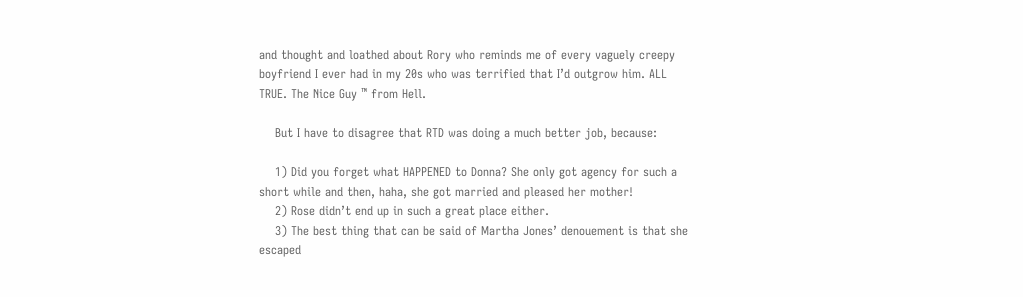and thought and loathed about Rory who reminds me of every vaguely creepy boyfriend I ever had in my 20s who was terrified that I’d outgrow him. ALL TRUE. The Nice Guy ™ from Hell.

    But I have to disagree that RTD was doing a much better job, because:

    1) Did you forget what HAPPENED to Donna? She only got agency for such a short while and then, haha, she got married and pleased her mother!
    2) Rose didn’t end up in such a great place either.
    3) The best thing that can be said of Martha Jones’ denouement is that she escaped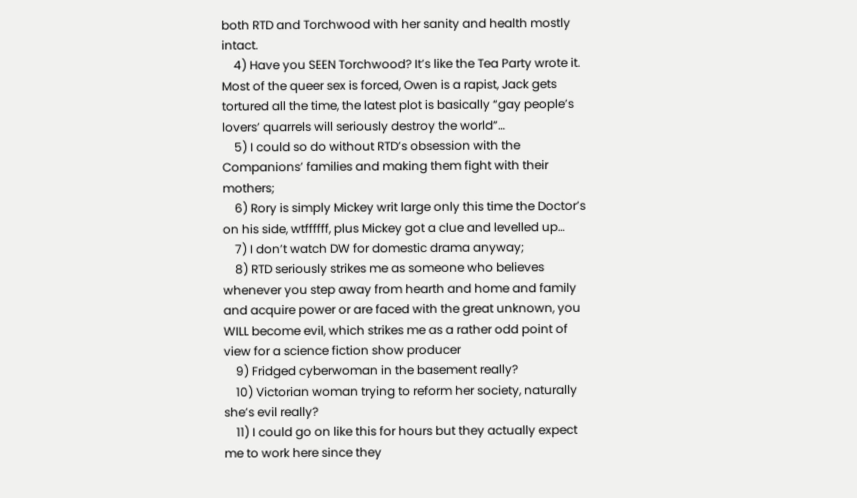both RTD and Torchwood with her sanity and health mostly intact.
    4) Have you SEEN Torchwood? It’s like the Tea Party wrote it. Most of the queer sex is forced, Owen is a rapist, Jack gets tortured all the time, the latest plot is basically “gay people’s lovers’ quarrels will seriously destroy the world”…
    5) I could so do without RTD’s obsession with the Companions’ families and making them fight with their mothers;
    6) Rory is simply Mickey writ large only this time the Doctor’s on his side, wtffffff, plus Mickey got a clue and levelled up…
    7) I don’t watch DW for domestic drama anyway;
    8) RTD seriously strikes me as someone who believes whenever you step away from hearth and home and family and acquire power or are faced with the great unknown, you WILL become evil, which strikes me as a rather odd point of view for a science fiction show producer
    9) Fridged cyberwoman in the basement really?
    10) Victorian woman trying to reform her society, naturally she’s evil really?
    11) I could go on like this for hours but they actually expect me to work here since they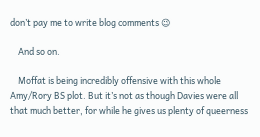don’t pay me to write blog comments 😉

    And so on.

    Moffat is being incredibly offensive with this whole Amy/Rory BS plot. But it’s not as though Davies were all that much better, for while he gives us plenty of queerness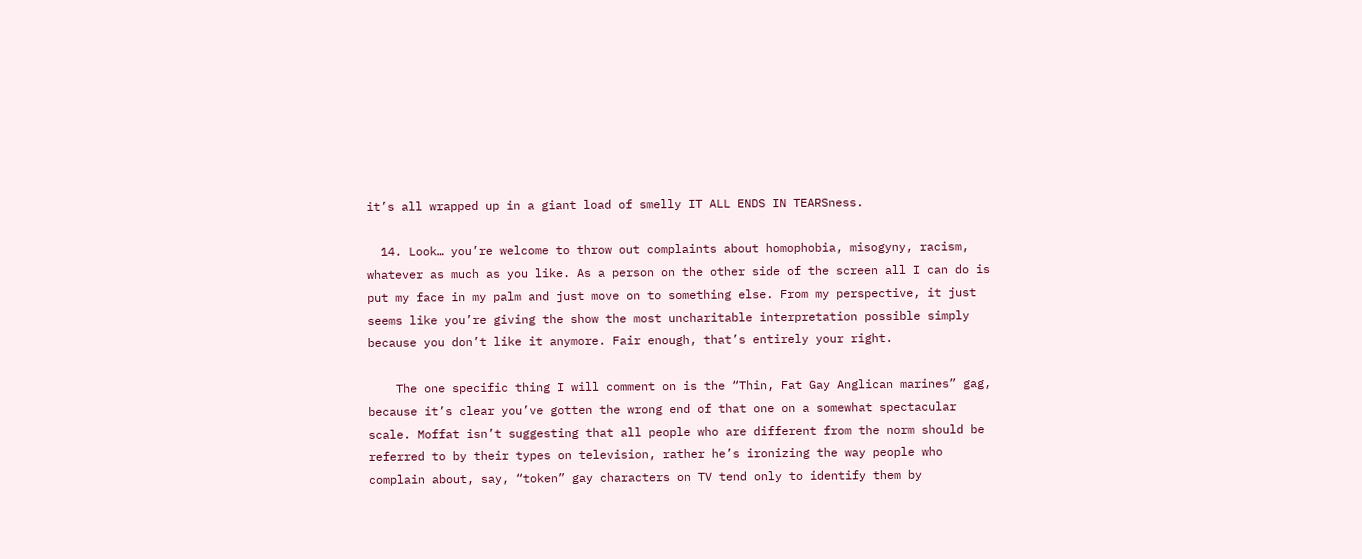it’s all wrapped up in a giant load of smelly IT ALL ENDS IN TEARSness.

  14. Look… you’re welcome to throw out complaints about homophobia, misogyny, racism, whatever as much as you like. As a person on the other side of the screen all I can do is put my face in my palm and just move on to something else. From my perspective, it just seems like you’re giving the show the most uncharitable interpretation possible simply because you don’t like it anymore. Fair enough, that’s entirely your right.

    The one specific thing I will comment on is the “Thin, Fat Gay Anglican marines” gag, because it’s clear you’ve gotten the wrong end of that one on a somewhat spectacular scale. Moffat isn’t suggesting that all people who are different from the norm should be referred to by their types on television, rather he’s ironizing the way people who complain about, say, “token” gay characters on TV tend only to identify them by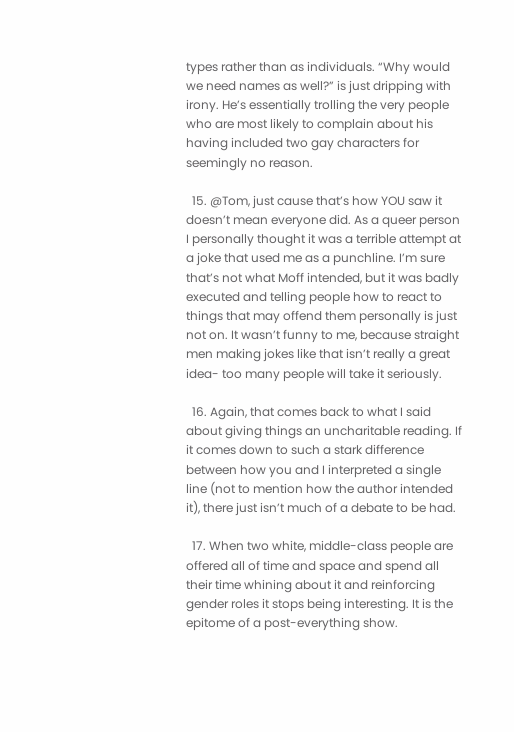types rather than as individuals. “Why would we need names as well?” is just dripping with irony. He’s essentially trolling the very people who are most likely to complain about his having included two gay characters for seemingly no reason.

  15. @Tom, just cause that’s how YOU saw it doesn’t mean everyone did. As a queer person I personally thought it was a terrible attempt at a joke that used me as a punchline. I’m sure that’s not what Moff intended, but it was badly executed and telling people how to react to things that may offend them personally is just not on. It wasn’t funny to me, because straight men making jokes like that isn’t really a great idea- too many people will take it seriously.

  16. Again, that comes back to what I said about giving things an uncharitable reading. If it comes down to such a stark difference between how you and I interpreted a single line (not to mention how the author intended it), there just isn’t much of a debate to be had.

  17. When two white, middle-class people are offered all of time and space and spend all their time whining about it and reinforcing gender roles it stops being interesting. It is the epitome of a post-everything show.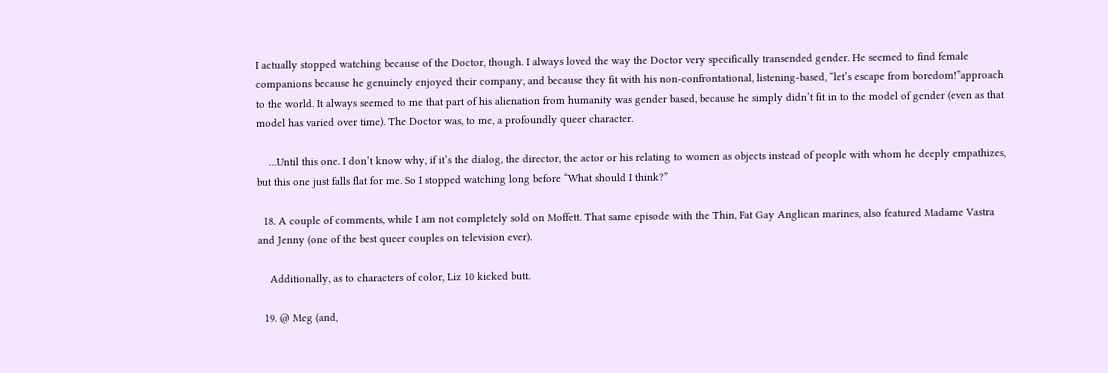I actually stopped watching because of the Doctor, though. I always loved the way the Doctor very specifically transended gender. He seemed to find female companions because he genuinely enjoyed their company, and because they fit with his non-confrontational, listening-based, “let’s escape from boredom!”approach to the world. It always seemed to me that part of his alienation from humanity was gender based, because he simply didn’t fit in to the model of gender (even as that model has varied over time). The Doctor was, to me, a profoundly queer character.

    …Until this one. I don’t know why, if it’s the dialog, the director, the actor or his relating to women as objects instead of people with whom he deeply empathizes, but this one just falls flat for me. So I stopped watching long before “What should I think?”

  18. A couple of comments, while I am not completely sold on Moffett. That same episode with the Thin, Fat Gay Anglican marines, also featured Madame Vastra and Jenny (one of the best queer couples on television ever).

    Additionally, as to characters of color, Liz 10 kicked butt.

  19. @ Meg (and,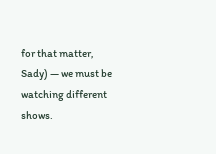for that matter, Sady) — we must be watching different shows.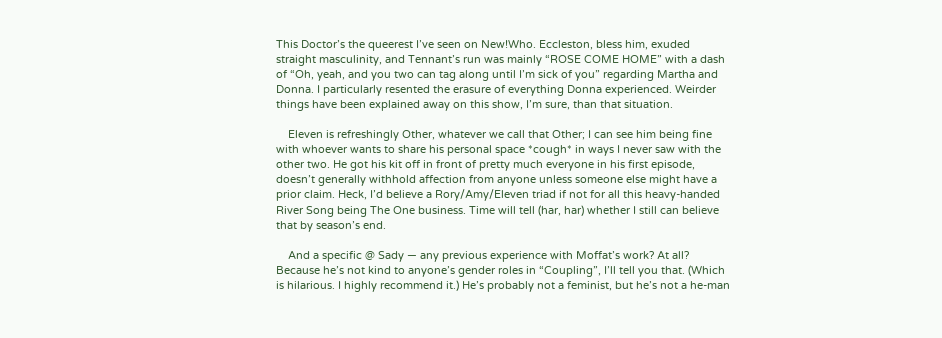This Doctor’s the queerest I’ve seen on New!Who. Eccleston, bless him, exuded straight masculinity, and Tennant’s run was mainly “ROSE COME HOME” with a dash of “Oh, yeah, and you two can tag along until I’m sick of you” regarding Martha and Donna. I particularly resented the erasure of everything Donna experienced. Weirder things have been explained away on this show, I’m sure, than that situation.

    Eleven is refreshingly Other, whatever we call that Other; I can see him being fine with whoever wants to share his personal space *cough* in ways I never saw with the other two. He got his kit off in front of pretty much everyone in his first episode, doesn’t generally withhold affection from anyone unless someone else might have a prior claim. Heck, I’d believe a Rory/Amy/Eleven triad if not for all this heavy-handed River Song being The One business. Time will tell (har, har) whether I still can believe that by season’s end.

    And a specific @ Sady — any previous experience with Moffat’s work? At all? Because he’s not kind to anyone’s gender roles in “Coupling”, I’ll tell you that. (Which is hilarious. I highly recommend it.) He’s probably not a feminist, but he’s not a he-man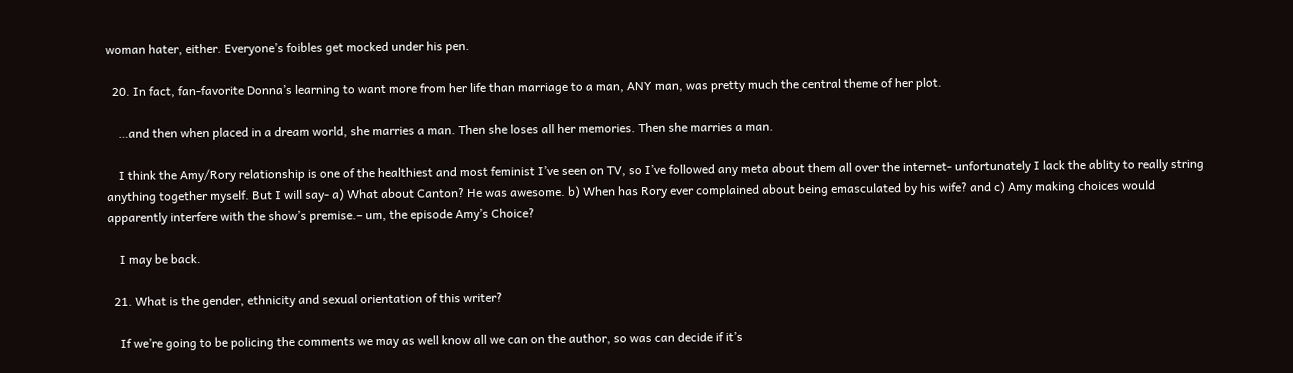woman hater, either. Everyone’s foibles get mocked under his pen.

  20. In fact, fan-favorite Donna’s learning to want more from her life than marriage to a man, ANY man, was pretty much the central theme of her plot.

    …and then when placed in a dream world, she marries a man. Then she loses all her memories. Then she marries a man.

    I think the Amy/Rory relationship is one of the healthiest and most feminist I’ve seen on TV, so I’ve followed any meta about them all over the internet- unfortunately I lack the ablity to really string anything together myself. But I will say- a) What about Canton? He was awesome. b) When has Rory ever complained about being emasculated by his wife? and c) Amy making choices would apparently interfere with the show’s premise.– um, the episode Amy’s Choice?

    I may be back.

  21. What is the gender, ethnicity and sexual orientation of this writer?

    If we’re going to be policing the comments we may as well know all we can on the author, so was can decide if it’s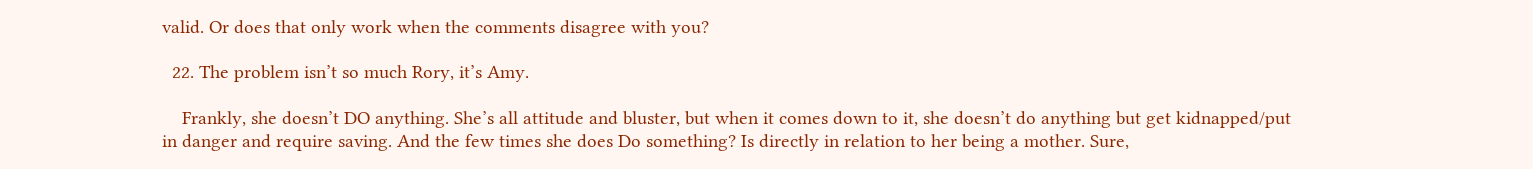valid. Or does that only work when the comments disagree with you?

  22. The problem isn’t so much Rory, it’s Amy.

    Frankly, she doesn’t DO anything. She’s all attitude and bluster, but when it comes down to it, she doesn’t do anything but get kidnapped/put in danger and require saving. And the few times she does Do something? Is directly in relation to her being a mother. Sure,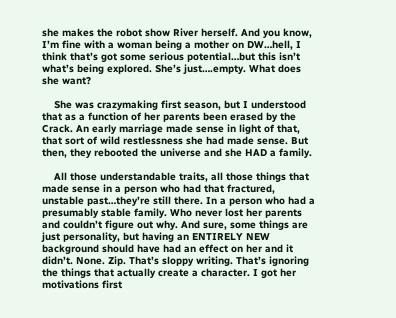she makes the robot show River herself. And you know, I’m fine with a woman being a mother on DW…hell, I think that’s got some serious potential…but this isn’t what’s being explored. She’s just….empty. What does she want?

    She was crazymaking first season, but I understood that as a function of her parents been erased by the Crack. An early marriage made sense in light of that, that sort of wild restlessness she had made sense. But then, they rebooted the universe and she HAD a family.

    All those understandable traits, all those things that made sense in a person who had that fractured, unstable past…they’re still there. In a person who had a presumably stable family. Who never lost her parents and couldn’t figure out why. And sure, some things are just personality, but having an ENTIRELY NEW background should have had an effect on her and it didn’t. None. Zip. That’s sloppy writing. That’s ignoring the things that actually create a character. I got her motivations first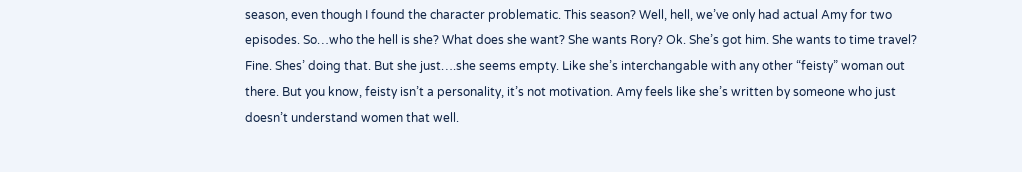season, even though I found the character problematic. This season? Well, hell, we’ve only had actual Amy for two episodes. So…who the hell is she? What does she want? She wants Rory? Ok. She’s got him. She wants to time travel? Fine. Shes’ doing that. But she just….she seems empty. Like she’s interchangable with any other “feisty” woman out there. But you know, feisty isn’t a personality, it’s not motivation. Amy feels like she’s written by someone who just doesn’t understand women that well.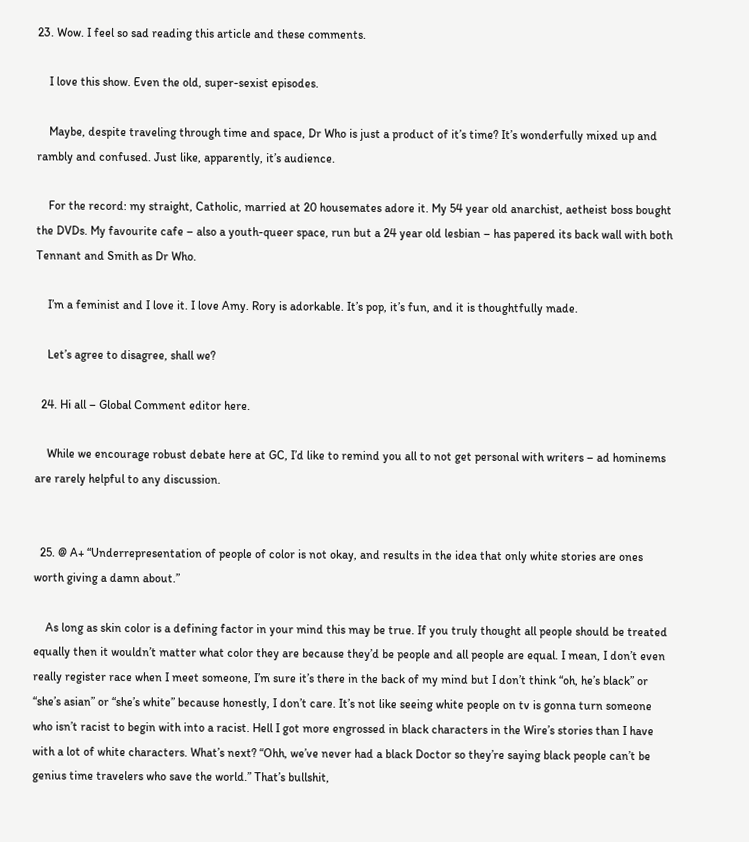23. Wow. I feel so sad reading this article and these comments.

    I love this show. Even the old, super-sexist episodes.

    Maybe, despite traveling through time and space, Dr Who is just a product of it’s time? It’s wonderfully mixed up and rambly and confused. Just like, apparently, it’s audience.

    For the record: my straight, Catholic, married at 20 housemates adore it. My 54 year old anarchist, aetheist boss bought the DVDs. My favourite cafe – also a youth-queer space, run but a 24 year old lesbian – has papered its back wall with both Tennant and Smith as Dr Who.

    I’m a feminist and I love it. I love Amy. Rory is adorkable. It’s pop, it’s fun, and it is thoughtfully made.

    Let’s agree to disagree, shall we?

  24. Hi all – Global Comment editor here.

    While we encourage robust debate here at GC, I’d like to remind you all to not get personal with writers – ad hominems are rarely helpful to any discussion.


  25. @ A+ “Underrepresentation of people of color is not okay, and results in the idea that only white stories are ones worth giving a damn about.”

    As long as skin color is a defining factor in your mind this may be true. If you truly thought all people should be treated equally then it wouldn’t matter what color they are because they’d be people and all people are equal. I mean, I don’t even really register race when I meet someone, I’m sure it’s there in the back of my mind but I don’t think “oh, he’s black” or “she’s asian” or “she’s white” because honestly, I don’t care. It’s not like seeing white people on tv is gonna turn someone who isn’t racist to begin with into a racist. Hell I got more engrossed in black characters in the Wire’s stories than I have with a lot of white characters. What’s next? “Ohh, we’ve never had a black Doctor so they’re saying black people can’t be genius time travelers who save the world.” That’s bullshit,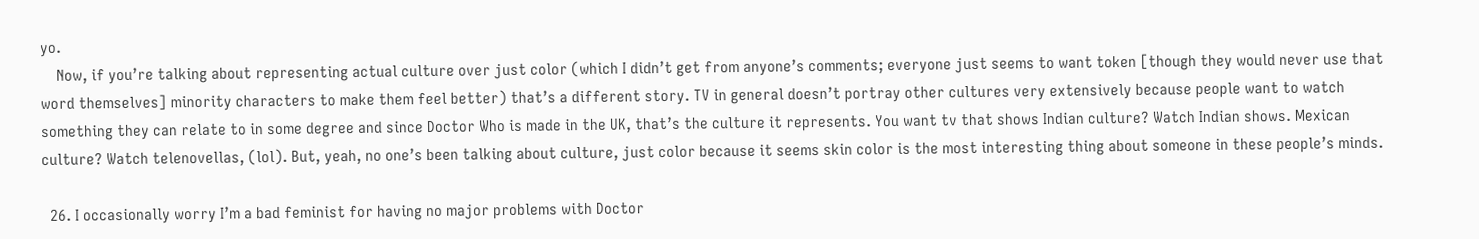yo.
    Now, if you’re talking about representing actual culture over just color (which I didn’t get from anyone’s comments; everyone just seems to want token [though they would never use that word themselves] minority characters to make them feel better) that’s a different story. TV in general doesn’t portray other cultures very extensively because people want to watch something they can relate to in some degree and since Doctor Who is made in the UK, that’s the culture it represents. You want tv that shows Indian culture? Watch Indian shows. Mexican culture? Watch telenovellas, (lol). But, yeah, no one’s been talking about culture, just color because it seems skin color is the most interesting thing about someone in these people’s minds.

  26. I occasionally worry I’m a bad feminist for having no major problems with Doctor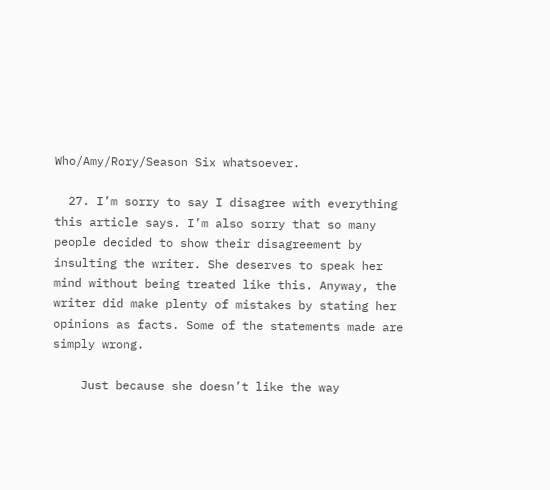Who/Amy/Rory/Season Six whatsoever.

  27. I’m sorry to say I disagree with everything this article says. I’m also sorry that so many people decided to show their disagreement by insulting the writer. She deserves to speak her mind without being treated like this. Anyway, the writer did make plenty of mistakes by stating her opinions as facts. Some of the statements made are simply wrong.

    Just because she doesn’t like the way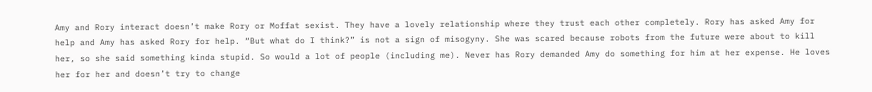Amy and Rory interact doesn’t make Rory or Moffat sexist. They have a lovely relationship where they trust each other completely. Rory has asked Amy for help and Amy has asked Rory for help. “But what do I think?” is not a sign of misogyny. She was scared because robots from the future were about to kill her, so she said something kinda stupid. So would a lot of people (including me). Never has Rory demanded Amy do something for him at her expense. He loves her for her and doesn’t try to change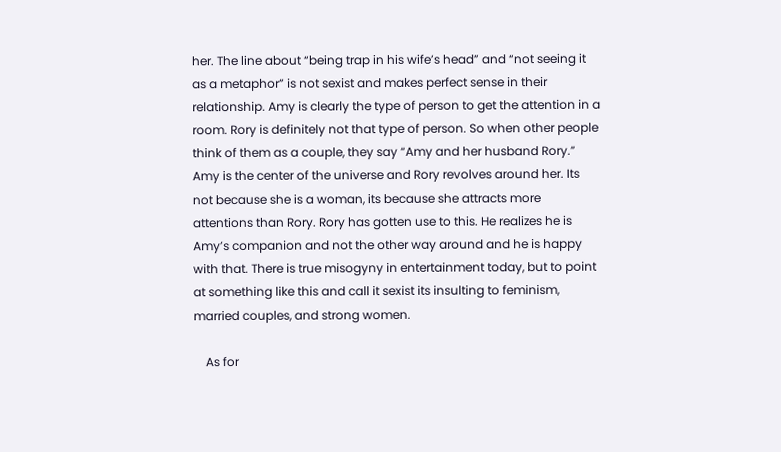her. The line about “being trap in his wife’s head” and “not seeing it as a metaphor” is not sexist and makes perfect sense in their relationship. Amy is clearly the type of person to get the attention in a room. Rory is definitely not that type of person. So when other people think of them as a couple, they say “Amy and her husband Rory.” Amy is the center of the universe and Rory revolves around her. Its not because she is a woman, its because she attracts more attentions than Rory. Rory has gotten use to this. He realizes he is Amy’s companion and not the other way around and he is happy with that. There is true misogyny in entertainment today, but to point at something like this and call it sexist its insulting to feminism, married couples, and strong women.

    As for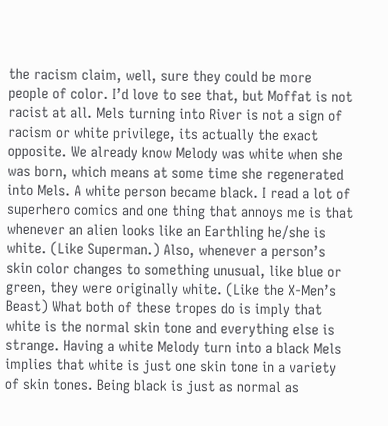the racism claim, well, sure they could be more people of color. I’d love to see that, but Moffat is not racist at all. Mels turning into River is not a sign of racism or white privilege, its actually the exact opposite. We already know Melody was white when she was born, which means at some time she regenerated into Mels. A white person became black. I read a lot of superhero comics and one thing that annoys me is that whenever an alien looks like an Earthling he/she is white. (Like Superman.) Also, whenever a person’s skin color changes to something unusual, like blue or green, they were originally white. (Like the X-Men’s Beast) What both of these tropes do is imply that white is the normal skin tone and everything else is strange. Having a white Melody turn into a black Mels implies that white is just one skin tone in a variety of skin tones. Being black is just as normal as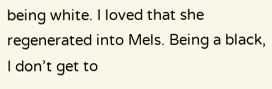being white. I loved that she regenerated into Mels. Being a black, I don’t get to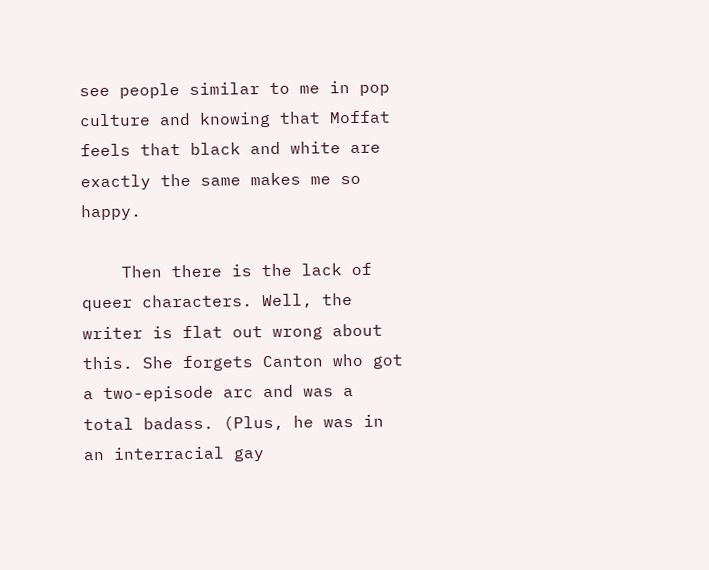see people similar to me in pop culture and knowing that Moffat feels that black and white are exactly the same makes me so happy.

    Then there is the lack of queer characters. Well, the writer is flat out wrong about this. She forgets Canton who got a two-episode arc and was a total badass. (Plus, he was in an interracial gay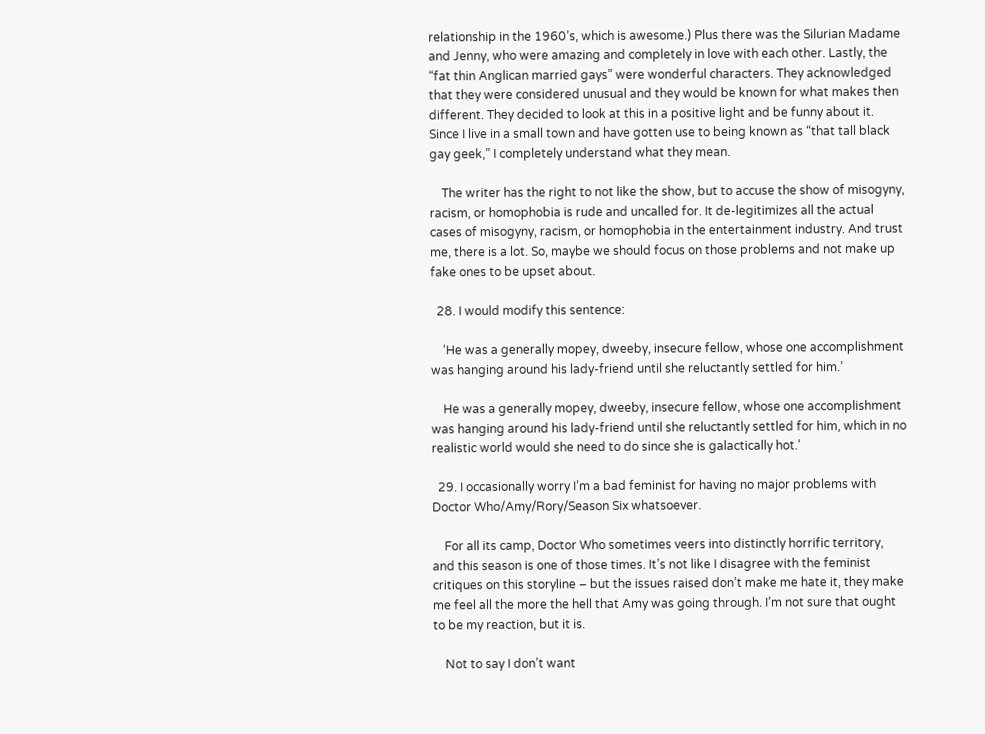relationship in the 1960’s, which is awesome.) Plus there was the Silurian Madame and Jenny, who were amazing and completely in love with each other. Lastly, the “fat thin Anglican married gays” were wonderful characters. They acknowledged that they were considered unusual and they would be known for what makes then different. They decided to look at this in a positive light and be funny about it. Since I live in a small town and have gotten use to being known as “that tall black gay geek,” I completely understand what they mean.

    The writer has the right to not like the show, but to accuse the show of misogyny, racism, or homophobia is rude and uncalled for. It de-legitimizes all the actual cases of misogyny, racism, or homophobia in the entertainment industry. And trust me, there is a lot. So, maybe we should focus on those problems and not make up fake ones to be upset about.

  28. I would modify this sentence:

    ‘He was a generally mopey, dweeby, insecure fellow, whose one accomplishment was hanging around his lady-friend until she reluctantly settled for him.’

    He was a generally mopey, dweeby, insecure fellow, whose one accomplishment was hanging around his lady-friend until she reluctantly settled for him, which in no realistic world would she need to do since she is galactically hot.’

  29. I occasionally worry I’m a bad feminist for having no major problems with Doctor Who/Amy/Rory/Season Six whatsoever.

    For all its camp, Doctor Who sometimes veers into distinctly horrific territory, and this season is one of those times. It’s not like I disagree with the feminist critiques on this storyline – but the issues raised don’t make me hate it, they make me feel all the more the hell that Amy was going through. I’m not sure that ought to be my reaction, but it is.

    Not to say I don’t want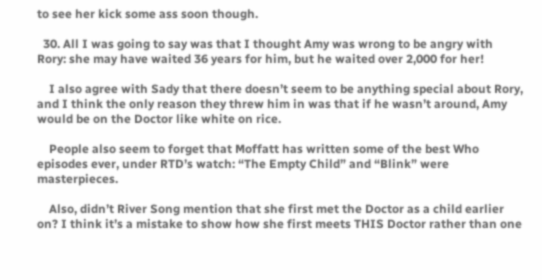to see her kick some ass soon though.

  30. All I was going to say was that I thought Amy was wrong to be angry with Rory: she may have waited 36 years for him, but he waited over 2,000 for her!

    I also agree with Sady that there doesn’t seem to be anything special about Rory, and I think the only reason they threw him in was that if he wasn’t around, Amy would be on the Doctor like white on rice.

    People also seem to forget that Moffatt has written some of the best Who episodes ever, under RTD’s watch: “The Empty Child” and “Blink” were masterpieces.

    Also, didn’t River Song mention that she first met the Doctor as a child earlier on? I think it’s a mistake to show how she first meets THIS Doctor rather than one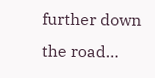further down the road…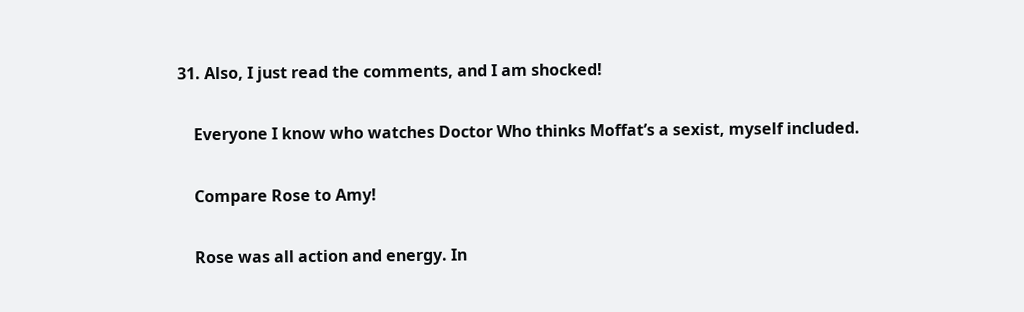31. Also, I just read the comments, and I am shocked!

    Everyone I know who watches Doctor Who thinks Moffat’s a sexist, myself included.

    Compare Rose to Amy!

    Rose was all action and energy. In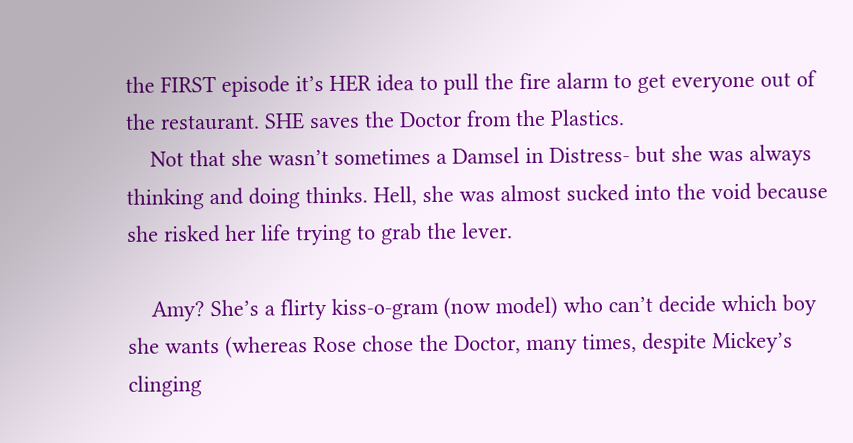the FIRST episode it’s HER idea to pull the fire alarm to get everyone out of the restaurant. SHE saves the Doctor from the Plastics.
    Not that she wasn’t sometimes a Damsel in Distress- but she was always thinking and doing thinks. Hell, she was almost sucked into the void because she risked her life trying to grab the lever.

    Amy? She’s a flirty kiss-o-gram (now model) who can’t decide which boy she wants (whereas Rose chose the Doctor, many times, despite Mickey’s clinging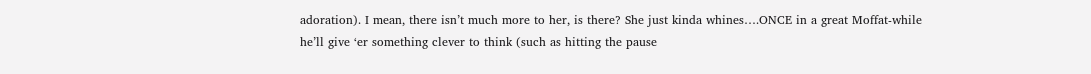adoration). I mean, there isn’t much more to her, is there? She just kinda whines….ONCE in a great Moffat-while he’ll give ‘er something clever to think (such as hitting the pause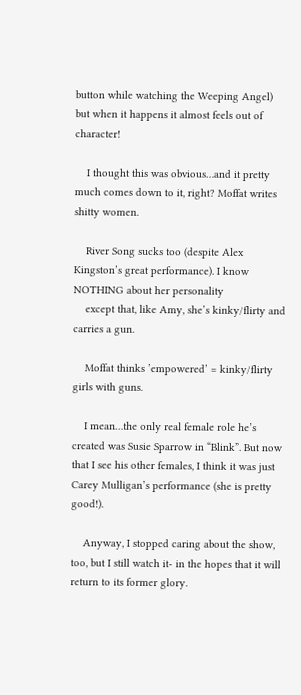button while watching the Weeping Angel) but when it happens it almost feels out of character!

    I thought this was obvious…and it pretty much comes down to it, right? Moffat writes shitty women.

    River Song sucks too (despite Alex Kingston’s great performance). I know NOTHING about her personality
    except that, like Amy, she’s kinky/flirty and carries a gun.

    Moffat thinks ’empowered’ = kinky/flirty girls with guns.

    I mean…the only real female role he’s created was Susie Sparrow in “Blink”. But now that I see his other females, I think it was just Carey Mulligan’s performance (she is pretty good!).

    Anyway, I stopped caring about the show, too, but I still watch it- in the hopes that it will return to its former glory.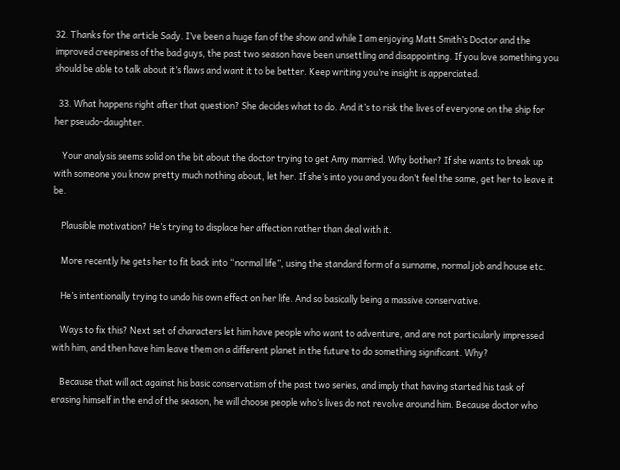32. Thanks for the article Sady. I’ve been a huge fan of the show and while I am enjoying Matt Smith’s Doctor and the improved creepiness of the bad guys, the past two season have been unsettling and disappointing. If you love something you should be able to talk about it’s flaws and want it to be better. Keep writing you’re insight is apperciated.

  33. What happens right after that question? She decides what to do. And it’s to risk the lives of everyone on the ship for her pseudo-daughter.

    Your analysis seems solid on the bit about the doctor trying to get Amy married. Why bother? If she wants to break up with someone you know pretty much nothing about, let her. If she’s into you and you don’t feel the same, get her to leave it be.

    Plausible motivation? He’s trying to displace her affection rather than deal with it.

    More recently he gets her to fit back into “normal life”, using the standard form of a surname, normal job and house etc.

    He’s intentionally trying to undo his own effect on her life. And so basically being a massive conservative.

    Ways to fix this? Next set of characters let him have people who want to adventure, and are not particularly impressed with him, and then have him leave them on a different planet in the future to do something significant. Why?

    Because that will act against his basic conservatism of the past two series, and imply that having started his task of erasing himself in the end of the season, he will choose people who’s lives do not revolve around him. Because doctor who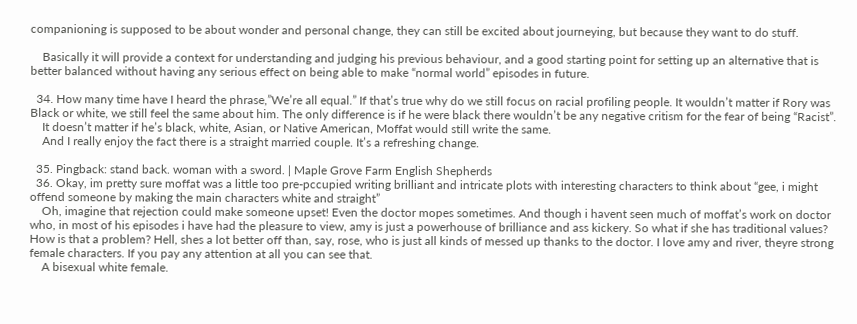companioning is supposed to be about wonder and personal change, they can still be excited about journeying, but because they want to do stuff.

    Basically it will provide a context for understanding and judging his previous behaviour, and a good starting point for setting up an alternative that is better balanced without having any serious effect on being able to make “normal world” episodes in future.

  34. How many time have I heard the phrase,”We’re all equal.” If that’s true why do we still focus on racial profiling people. It wouldn’t matter if Rory was Black or white, we still feel the same about him. The only difference is if he were black there wouldn’t be any negative critism for the fear of being “Racist”.
    It doesn’t matter if he’s black, white, Asian, or Native American, Moffat would still write the same.
    And I really enjoy the fact there is a straight married couple. It’s a refreshing change.

  35. Pingback: stand back. woman with a sword. | Maple Grove Farm English Shepherds
  36. Okay, im pretty sure moffat was a little too pre-pccupied writing brilliant and intricate plots with interesting characters to think about “gee, i might offend someone by making the main characters white and straight”
    Oh, imagine that rejection could make someone upset! Even the doctor mopes sometimes. And though i havent seen much of moffat’s work on doctor who, in most of his episodes i have had the pleasure to view, amy is just a powerhouse of brilliance and ass kickery. So what if she has traditional values? How is that a problem? Hell, shes a lot better off than, say, rose, who is just all kinds of messed up thanks to the doctor. I love amy and river, theyre strong female characters. If you pay any attention at all you can see that.
    A bisexual white female.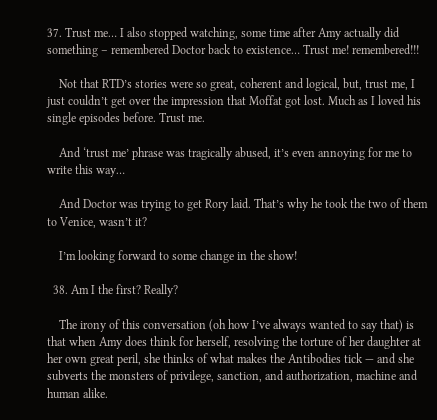37. Trust me… I also stopped watching, some time after Amy actually did something – remembered Doctor back to existence… Trust me! remembered!!!

    Not that RTD’s stories were so great, coherent and logical, but, trust me, I just couldn’t get over the impression that Moffat got lost. Much as I loved his single episodes before. Trust me.

    And ‘trust me’ phrase was tragically abused, it’s even annoying for me to write this way…

    And Doctor was trying to get Rory laid. That’s why he took the two of them to Venice, wasn’t it?

    I’m looking forward to some change in the show!

  38. Am I the first? Really?

    The irony of this conversation (oh how I’ve always wanted to say that) is that when Amy does think for herself, resolving the torture of her daughter at her own great peril, she thinks of what makes the Antibodies tick — and she subverts the monsters of privilege, sanction, and authorization, machine and human alike.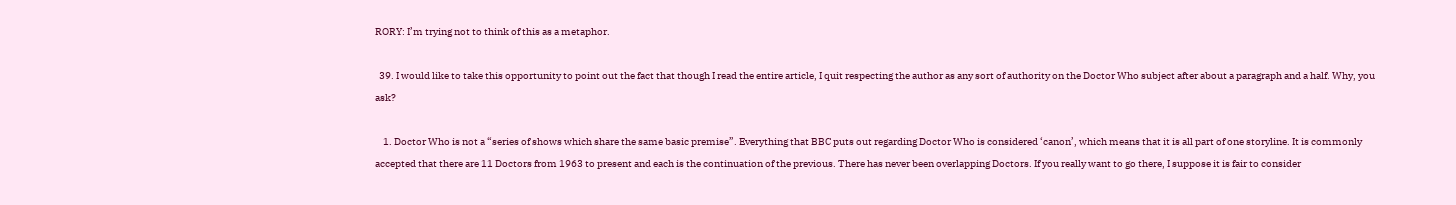RORY: I’m trying not to think of this as a metaphor.

  39. I would like to take this opportunity to point out the fact that though I read the entire article, I quit respecting the author as any sort of authority on the Doctor Who subject after about a paragraph and a half. Why, you ask?

    1. Doctor Who is not a “series of shows which share the same basic premise”. Everything that BBC puts out regarding Doctor Who is considered ‘canon’, which means that it is all part of one storyline. It is commonly accepted that there are 11 Doctors from 1963 to present and each is the continuation of the previous. There has never been overlapping Doctors. If you really want to go there, I suppose it is fair to consider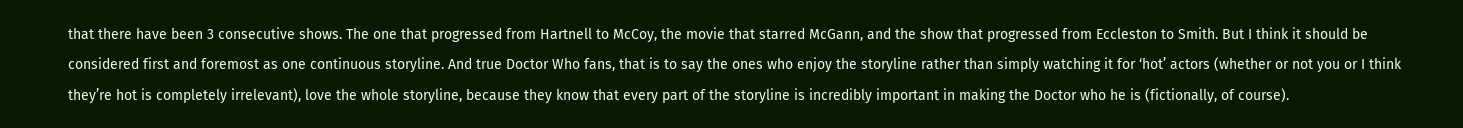that there have been 3 consecutive shows. The one that progressed from Hartnell to McCoy, the movie that starred McGann, and the show that progressed from Eccleston to Smith. But I think it should be considered first and foremost as one continuous storyline. And true Doctor Who fans, that is to say the ones who enjoy the storyline rather than simply watching it for ‘hot’ actors (whether or not you or I think they’re hot is completely irrelevant), love the whole storyline, because they know that every part of the storyline is incredibly important in making the Doctor who he is (fictionally, of course).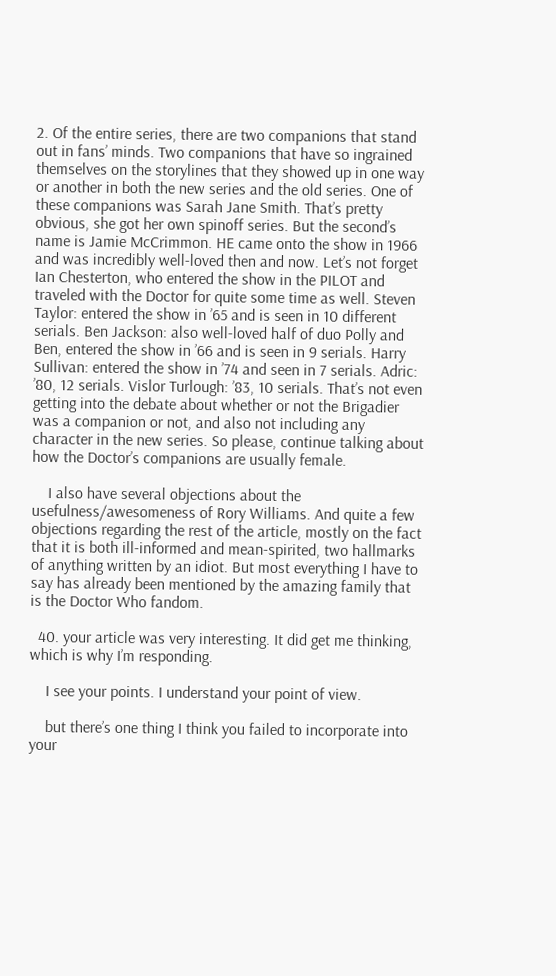2. Of the entire series, there are two companions that stand out in fans’ minds. Two companions that have so ingrained themselves on the storylines that they showed up in one way or another in both the new series and the old series. One of these companions was Sarah Jane Smith. That’s pretty obvious, she got her own spinoff series. But the second’s name is Jamie McCrimmon. HE came onto the show in 1966 and was incredibly well-loved then and now. Let’s not forget Ian Chesterton, who entered the show in the PILOT and traveled with the Doctor for quite some time as well. Steven Taylor: entered the show in ’65 and is seen in 10 different serials. Ben Jackson: also well-loved half of duo Polly and Ben, entered the show in ’66 and is seen in 9 serials. Harry Sullivan: entered the show in ’74 and seen in 7 serials. Adric: ’80, 12 serials. Vislor Turlough: ’83, 10 serials. That’s not even getting into the debate about whether or not the Brigadier was a companion or not, and also not including any character in the new series. So please, continue talking about how the Doctor’s companions are usually female.

    I also have several objections about the usefulness/awesomeness of Rory Williams. And quite a few objections regarding the rest of the article, mostly on the fact that it is both ill-informed and mean-spirited, two hallmarks of anything written by an idiot. But most everything I have to say has already been mentioned by the amazing family that is the Doctor Who fandom.

  40. your article was very interesting. It did get me thinking, which is why I’m responding.

    I see your points. I understand your point of view.

    but there’s one thing I think you failed to incorporate into your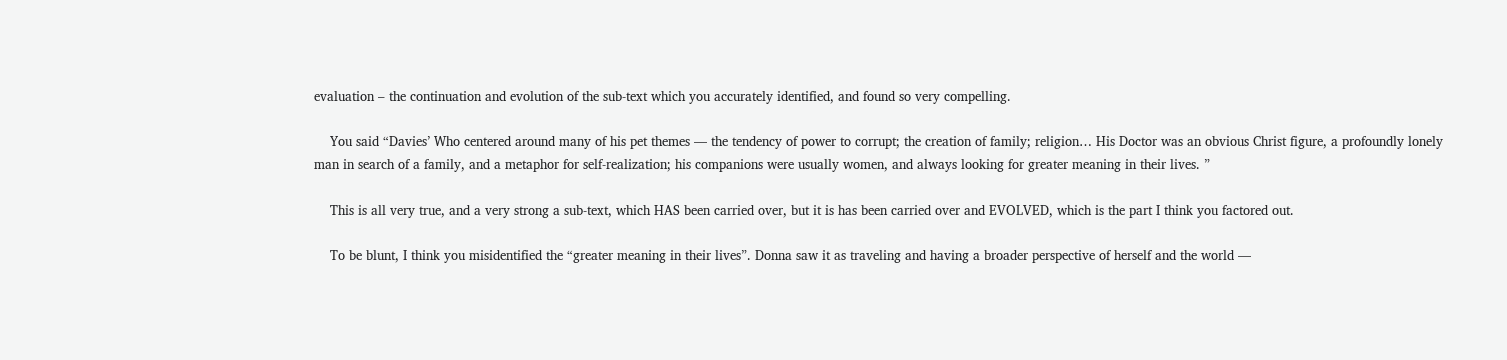evaluation – the continuation and evolution of the sub-text which you accurately identified, and found so very compelling.

    You said “Davies’ Who centered around many of his pet themes — the tendency of power to corrupt; the creation of family; religion… His Doctor was an obvious Christ figure, a profoundly lonely man in search of a family, and a metaphor for self-realization; his companions were usually women, and always looking for greater meaning in their lives. ”

    This is all very true, and a very strong a sub-text, which HAS been carried over, but it is has been carried over and EVOLVED, which is the part I think you factored out.

    To be blunt, I think you misidentified the “greater meaning in their lives”. Donna saw it as traveling and having a broader perspective of herself and the world —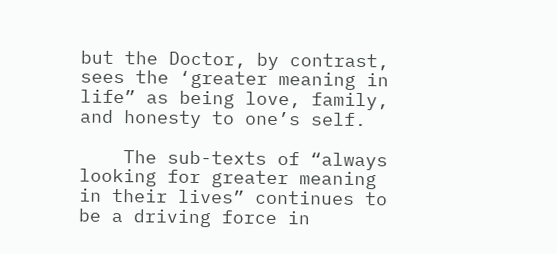but the Doctor, by contrast, sees the ‘greater meaning in life” as being love, family, and honesty to one’s self.

    The sub-texts of “always looking for greater meaning in their lives” continues to be a driving force in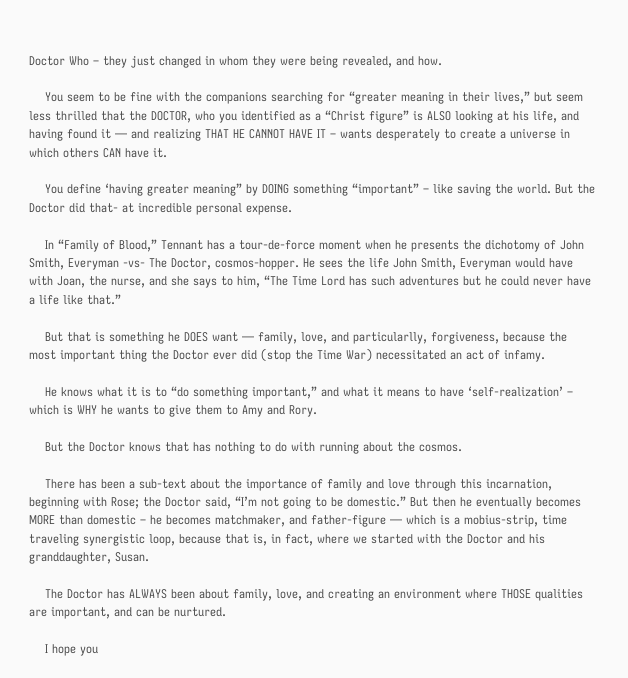Doctor Who – they just changed in whom they were being revealed, and how.

    You seem to be fine with the companions searching for “greater meaning in their lives,” but seem less thrilled that the DOCTOR, who you identified as a “Christ figure” is ALSO looking at his life, and having found it — and realizing THAT HE CANNOT HAVE IT – wants desperately to create a universe in which others CAN have it.

    You define ‘having greater meaning” by DOING something “important” – like saving the world. But the Doctor did that- at incredible personal expense.

    In “Family of Blood,” Tennant has a tour-de-force moment when he presents the dichotomy of John Smith, Everyman -vs- The Doctor, cosmos-hopper. He sees the life John Smith, Everyman would have with Joan, the nurse, and she says to him, “The Time Lord has such adventures but he could never have a life like that.”

    But that is something he DOES want — family, love, and particularlly, forgiveness, because the most important thing the Doctor ever did (stop the Time War) necessitated an act of infamy.

    He knows what it is to “do something important,” and what it means to have ‘self-realization’ – which is WHY he wants to give them to Amy and Rory.

    But the Doctor knows that has nothing to do with running about the cosmos.

    There has been a sub-text about the importance of family and love through this incarnation, beginning with Rose; the Doctor said, “I’m not going to be domestic.” But then he eventually becomes MORE than domestic – he becomes matchmaker, and father-figure — which is a mobius-strip, time traveling synergistic loop, because that is, in fact, where we started with the Doctor and his granddaughter, Susan.

    The Doctor has ALWAYS been about family, love, and creating an environment where THOSE qualities are important, and can be nurtured.

    I hope you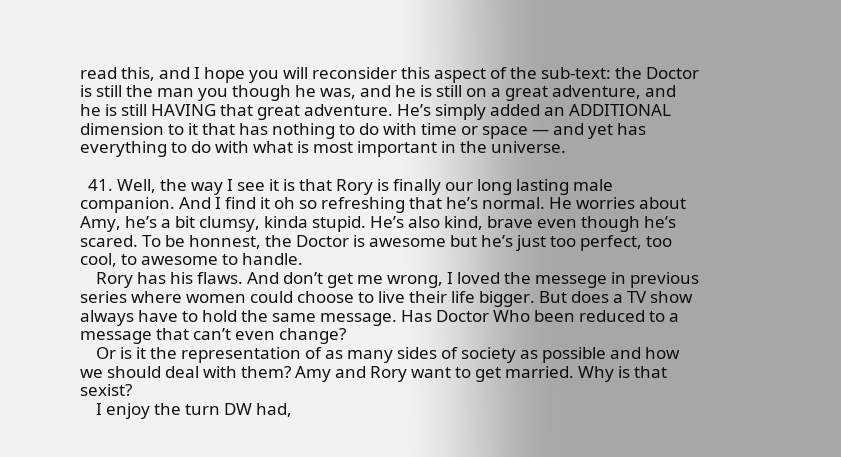read this, and I hope you will reconsider this aspect of the sub-text: the Doctor is still the man you though he was, and he is still on a great adventure, and he is still HAVING that great adventure. He’s simply added an ADDITIONAL dimension to it that has nothing to do with time or space — and yet has everything to do with what is most important in the universe.

  41. Well, the way I see it is that Rory is finally our long lasting male companion. And I find it oh so refreshing that he’s normal. He worries about Amy, he’s a bit clumsy, kinda stupid. He’s also kind, brave even though he’s scared. To be honnest, the Doctor is awesome but he’s just too perfect, too cool, to awesome to handle.
    Rory has his flaws. And don’t get me wrong, I loved the messege in previous series where women could choose to live their life bigger. But does a TV show always have to hold the same message. Has Doctor Who been reduced to a message that can’t even change?
    Or is it the representation of as many sides of society as possible and how we should deal with them? Amy and Rory want to get married. Why is that sexist?
    I enjoy the turn DW had,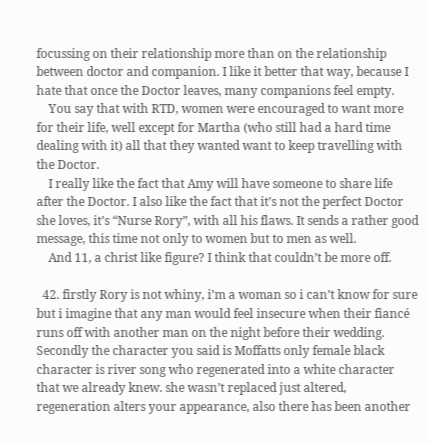focussing on their relationship more than on the relationship between doctor and companion. I like it better that way, because I hate that once the Doctor leaves, many companions feel empty.
    You say that with RTD, women were encouraged to want more for their life, well except for Martha (who still had a hard time dealing with it) all that they wanted want to keep travelling with the Doctor.
    I really like the fact that Amy will have someone to share life after the Doctor. I also like the fact that it’s not the perfect Doctor she loves, it’s “Nurse Rory”, with all his flaws. It sends a rather good message, this time not only to women but to men as well.
    And 11, a christ like figure? I think that couldn’t be more off.

  42. firstly Rory is not whiny, i’m a woman so i can’t know for sure but i imagine that any man would feel insecure when their fiancé runs off with another man on the night before their wedding. Secondly the character you said is Moffatts only female black character is river song who regenerated into a white character that we already knew. she wasn’t replaced just altered, regeneration alters your appearance, also there has been another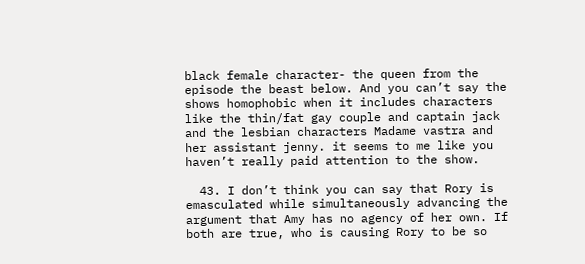black female character- the queen from the episode the beast below. And you can’t say the shows homophobic when it includes characters like the thin/fat gay couple and captain jack and the lesbian characters Madame vastra and her assistant jenny. it seems to me like you haven’t really paid attention to the show.

  43. I don’t think you can say that Rory is emasculated while simultaneously advancing the argument that Amy has no agency of her own. If both are true, who is causing Rory to be so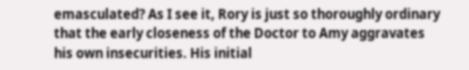emasculated? As I see it, Rory is just so thoroughly ordinary that the early closeness of the Doctor to Amy aggravates his own insecurities. His initial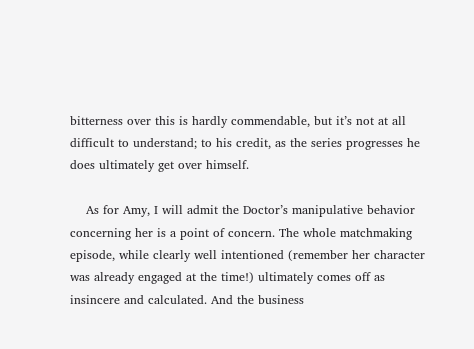bitterness over this is hardly commendable, but it’s not at all difficult to understand; to his credit, as the series progresses he does ultimately get over himself.

    As for Amy, I will admit the Doctor’s manipulative behavior concerning her is a point of concern. The whole matchmaking episode, while clearly well intentioned (remember her character was already engaged at the time!) ultimately comes off as insincere and calculated. And the business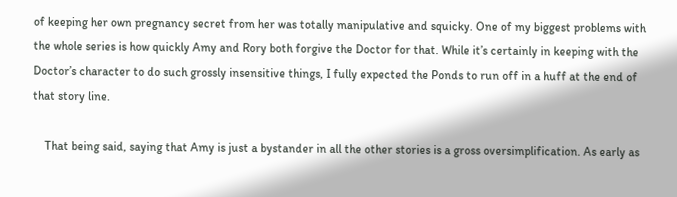of keeping her own pregnancy secret from her was totally manipulative and squicky. One of my biggest problems with the whole series is how quickly Amy and Rory both forgive the Doctor for that. While it’s certainly in keeping with the Doctor’s character to do such grossly insensitive things, I fully expected the Ponds to run off in a huff at the end of that story line.

    That being said, saying that Amy is just a bystander in all the other stories is a gross oversimplification. As early as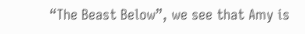“The Beast Below”, we see that Amy is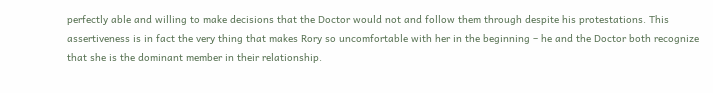perfectly able and willing to make decisions that the Doctor would not and follow them through despite his protestations. This assertiveness is in fact the very thing that makes Rory so uncomfortable with her in the beginning – he and the Doctor both recognize that she is the dominant member in their relationship.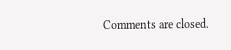Comments are closed.